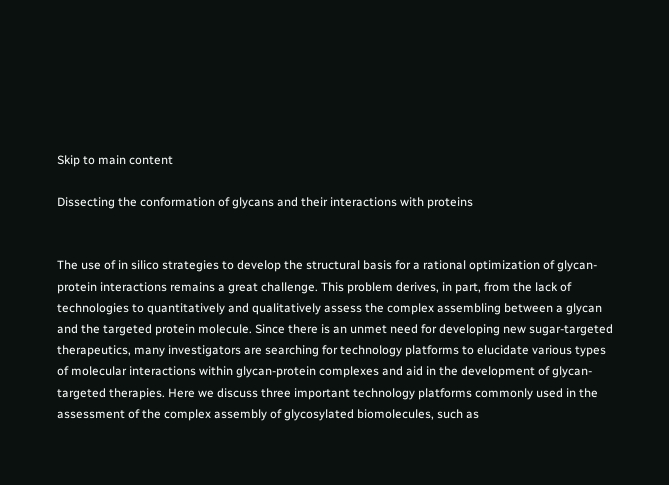Skip to main content

Dissecting the conformation of glycans and their interactions with proteins


The use of in silico strategies to develop the structural basis for a rational optimization of glycan-protein interactions remains a great challenge. This problem derives, in part, from the lack of technologies to quantitatively and qualitatively assess the complex assembling between a glycan and the targeted protein molecule. Since there is an unmet need for developing new sugar-targeted therapeutics, many investigators are searching for technology platforms to elucidate various types of molecular interactions within glycan-protein complexes and aid in the development of glycan-targeted therapies. Here we discuss three important technology platforms commonly used in the assessment of the complex assembly of glycosylated biomolecules, such as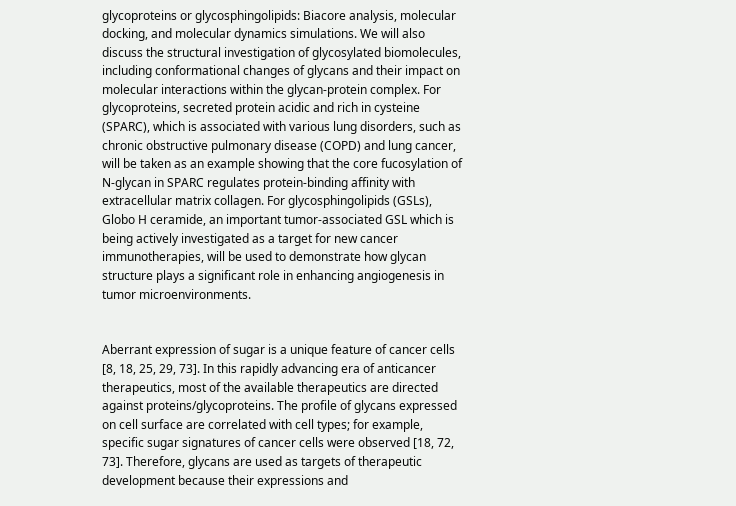glycoproteins or glycosphingolipids: Biacore analysis, molecular docking, and molecular dynamics simulations. We will also discuss the structural investigation of glycosylated biomolecules, including conformational changes of glycans and their impact on molecular interactions within the glycan-protein complex. For glycoproteins, secreted protein acidic and rich in cysteine (SPARC), which is associated with various lung disorders, such as chronic obstructive pulmonary disease (COPD) and lung cancer, will be taken as an example showing that the core fucosylation of N-glycan in SPARC regulates protein-binding affinity with extracellular matrix collagen. For glycosphingolipids (GSLs), Globo H ceramide, an important tumor-associated GSL which is being actively investigated as a target for new cancer immunotherapies, will be used to demonstrate how glycan structure plays a significant role in enhancing angiogenesis in tumor microenvironments.


Aberrant expression of sugar is a unique feature of cancer cells [8, 18, 25, 29, 73]. In this rapidly advancing era of anticancer therapeutics, most of the available therapeutics are directed against proteins/glycoproteins. The profile of glycans expressed on cell surface are correlated with cell types; for example, specific sugar signatures of cancer cells were observed [18, 72, 73]. Therefore, glycans are used as targets of therapeutic development because their expressions and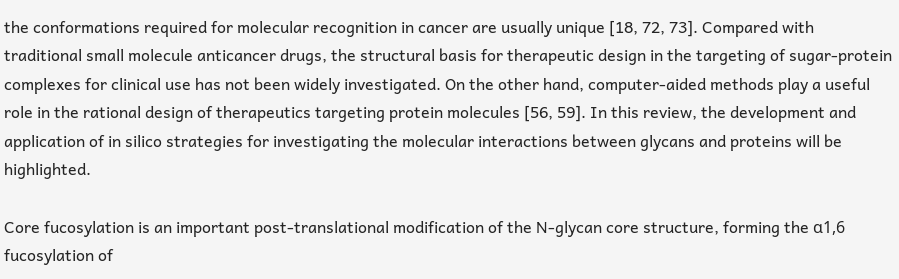the conformations required for molecular recognition in cancer are usually unique [18, 72, 73]. Compared with traditional small molecule anticancer drugs, the structural basis for therapeutic design in the targeting of sugar-protein complexes for clinical use has not been widely investigated. On the other hand, computer-aided methods play a useful role in the rational design of therapeutics targeting protein molecules [56, 59]. In this review, the development and application of in silico strategies for investigating the molecular interactions between glycans and proteins will be highlighted.

Core fucosylation is an important post-translational modification of the N-glycan core structure, forming the α1,6 fucosylation of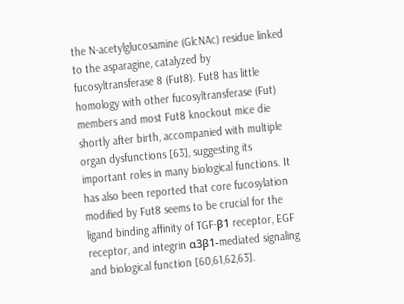the N-acetylglucosamine (GlcNAc) residue linked to the asparagine, catalyzed by fucosyltransferase 8 (Fut8). Fut8 has little homology with other fucosyltransferase (Fut) members and most Fut8 knockout mice die shortly after birth, accompanied with multiple organ dysfunctions [63], suggesting its important roles in many biological functions. It has also been reported that core fucosylation modified by Fut8 seems to be crucial for the ligand binding affinity of TGF-β1 receptor, EGF receptor, and integrin α3β1-mediated signaling and biological function [60,61,62,63].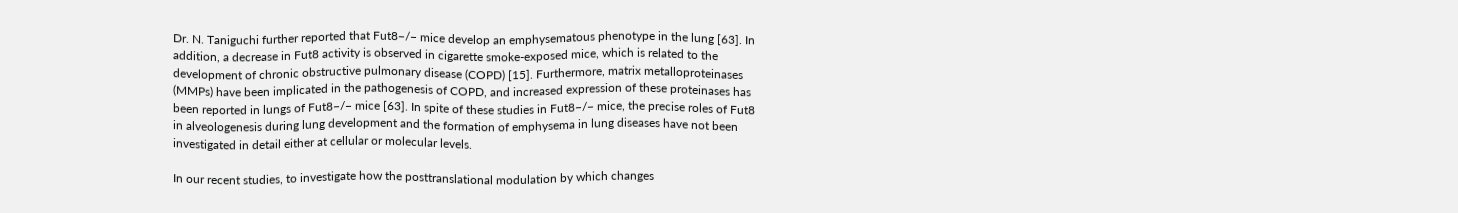Dr. N. Taniguchi further reported that Fut8−/− mice develop an emphysematous phenotype in the lung [63]. In addition, a decrease in Fut8 activity is observed in cigarette smoke-exposed mice, which is related to the development of chronic obstructive pulmonary disease (COPD) [15]. Furthermore, matrix metalloproteinases (MMPs) have been implicated in the pathogenesis of COPD, and increased expression of these proteinases has been reported in lungs of Fut8−/− mice [63]. In spite of these studies in Fut8−/− mice, the precise roles of Fut8 in alveologenesis during lung development and the formation of emphysema in lung diseases have not been investigated in detail either at cellular or molecular levels.

In our recent studies, to investigate how the posttranslational modulation by which changes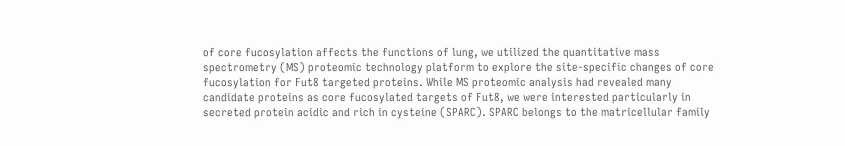of core fucosylation affects the functions of lung, we utilized the quantitative mass spectrometry (MS) proteomic technology platform to explore the site-specific changes of core fucosylation for Fut8 targeted proteins. While MS proteomic analysis had revealed many candidate proteins as core fucosylated targets of Fut8, we were interested particularly in secreted protein acidic and rich in cysteine (SPARC). SPARC belongs to the matricellular family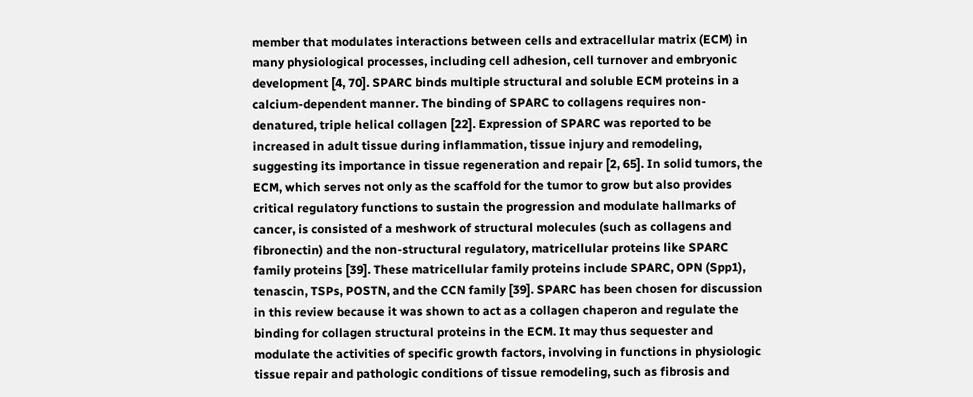member that modulates interactions between cells and extracellular matrix (ECM) in many physiological processes, including cell adhesion, cell turnover and embryonic development [4, 70]. SPARC binds multiple structural and soluble ECM proteins in a calcium-dependent manner. The binding of SPARC to collagens requires non-denatured, triple helical collagen [22]. Expression of SPARC was reported to be increased in adult tissue during inflammation, tissue injury and remodeling, suggesting its importance in tissue regeneration and repair [2, 65]. In solid tumors, the ECM, which serves not only as the scaffold for the tumor to grow but also provides critical regulatory functions to sustain the progression and modulate hallmarks of cancer, is consisted of a meshwork of structural molecules (such as collagens and fibronectin) and the non-structural regulatory, matricellular proteins like SPARC family proteins [39]. These matricellular family proteins include SPARC, OPN (Spp1), tenascin, TSPs, POSTN, and the CCN family [39]. SPARC has been chosen for discussion in this review because it was shown to act as a collagen chaperon and regulate the binding for collagen structural proteins in the ECM. It may thus sequester and modulate the activities of specific growth factors, involving in functions in physiologic tissue repair and pathologic conditions of tissue remodeling, such as fibrosis and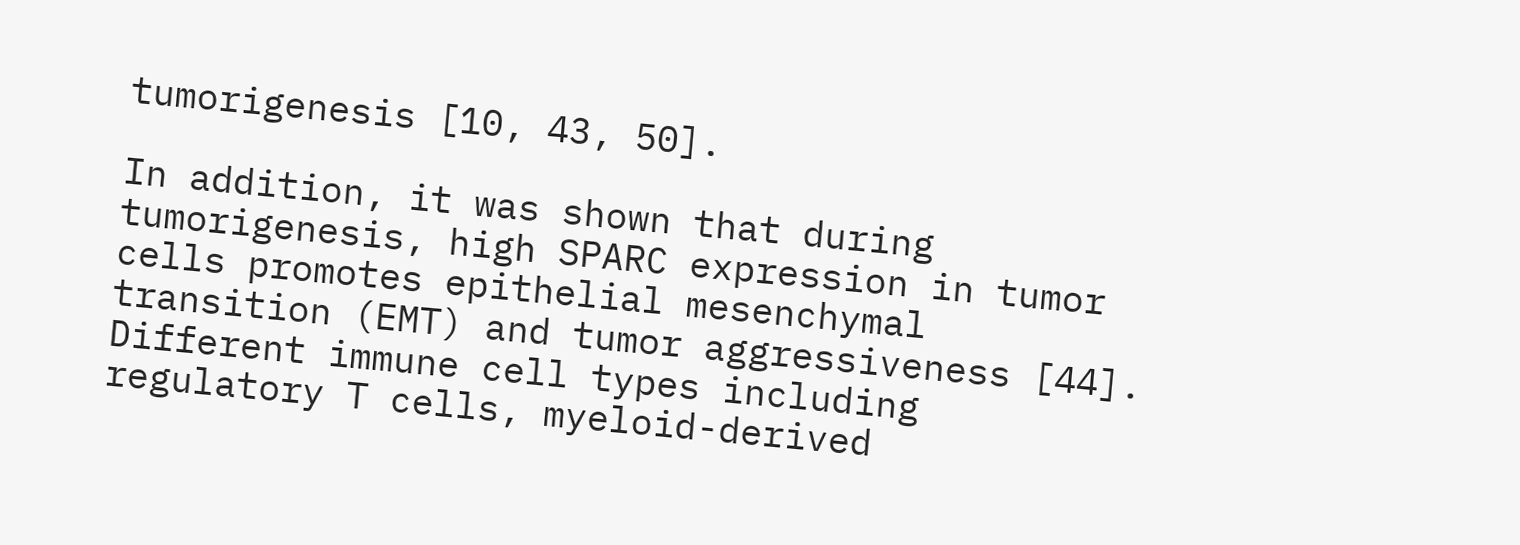tumorigenesis [10, 43, 50].

In addition, it was shown that during tumorigenesis, high SPARC expression in tumor cells promotes epithelial mesenchymal transition (EMT) and tumor aggressiveness [44]. Different immune cell types including regulatory T cells, myeloid-derived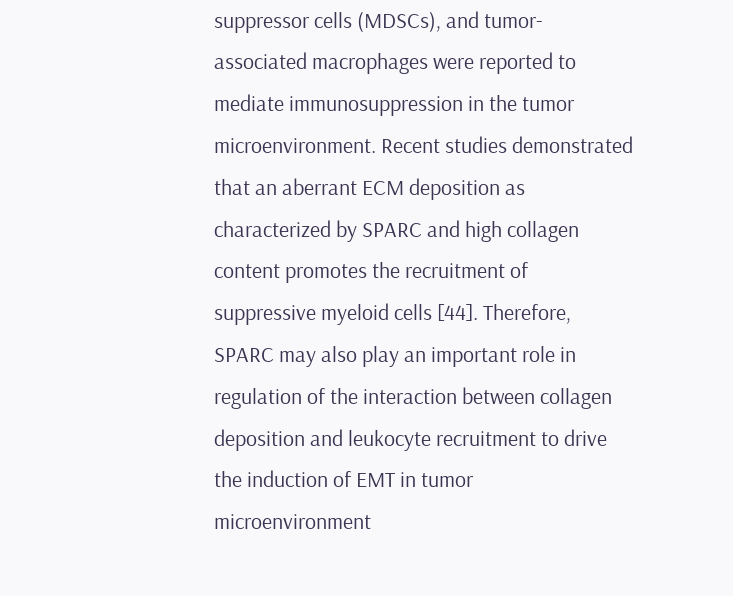suppressor cells (MDSCs), and tumor-associated macrophages were reported to mediate immunosuppression in the tumor microenvironment. Recent studies demonstrated that an aberrant ECM deposition as characterized by SPARC and high collagen content promotes the recruitment of suppressive myeloid cells [44]. Therefore, SPARC may also play an important role in regulation of the interaction between collagen deposition and leukocyte recruitment to drive the induction of EMT in tumor microenvironment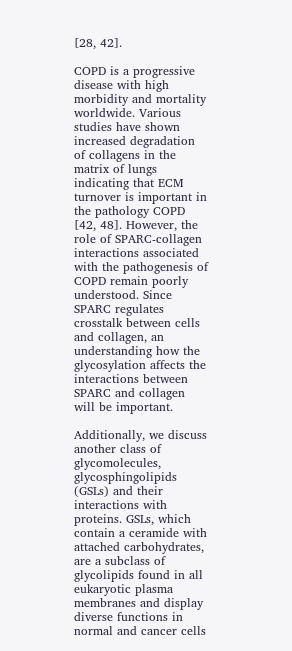[28, 42].

COPD is a progressive disease with high morbidity and mortality worldwide. Various studies have shown increased degradation of collagens in the matrix of lungs indicating that ECM turnover is important in the pathology COPD [42, 48]. However, the role of SPARC-collagen interactions associated with the pathogenesis of COPD remain poorly understood. Since SPARC regulates crosstalk between cells and collagen, an understanding how the glycosylation affects the interactions between SPARC and collagen will be important.

Additionally, we discuss another class of glycomolecules, glycosphingolipids (GSLs) and their interactions with proteins. GSLs, which contain a ceramide with attached carbohydrates, are a subclass of glycolipids found in all eukaryotic plasma membranes and display diverse functions in normal and cancer cells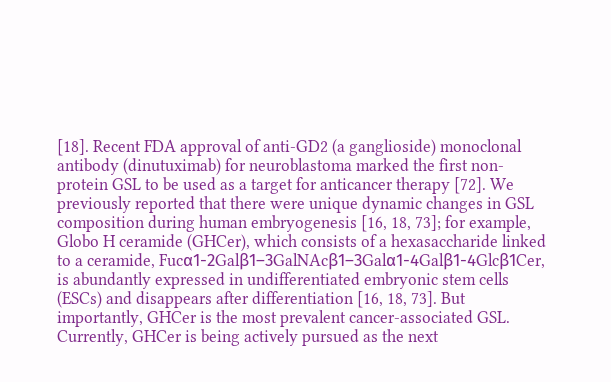[18]. Recent FDA approval of anti-GD2 (a ganglioside) monoclonal antibody (dinutuximab) for neuroblastoma marked the first non-protein GSL to be used as a target for anticancer therapy [72]. We previously reported that there were unique dynamic changes in GSL composition during human embryogenesis [16, 18, 73]; for example, Globo H ceramide (GHCer), which consists of a hexasaccharide linked to a ceramide, Fucα1-2Galβ1–3GalNAcβ1–3Galα1-4Galβ1-4Glcβ1Cer, is abundantly expressed in undifferentiated embryonic stem cells (ESCs) and disappears after differentiation [16, 18, 73]. But importantly, GHCer is the most prevalent cancer-associated GSL. Currently, GHCer is being actively pursued as the next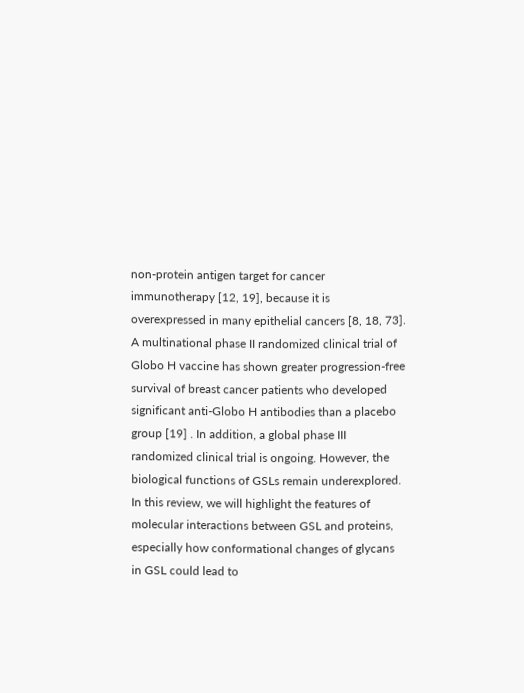non-protein antigen target for cancer immunotherapy [12, 19], because it is overexpressed in many epithelial cancers [8, 18, 73]. A multinational phase II randomized clinical trial of Globo H vaccine has shown greater progression-free survival of breast cancer patients who developed significant anti-Globo H antibodies than a placebo group [19] . In addition, a global phase III randomized clinical trial is ongoing. However, the biological functions of GSLs remain underexplored. In this review, we will highlight the features of molecular interactions between GSL and proteins, especially how conformational changes of glycans in GSL could lead to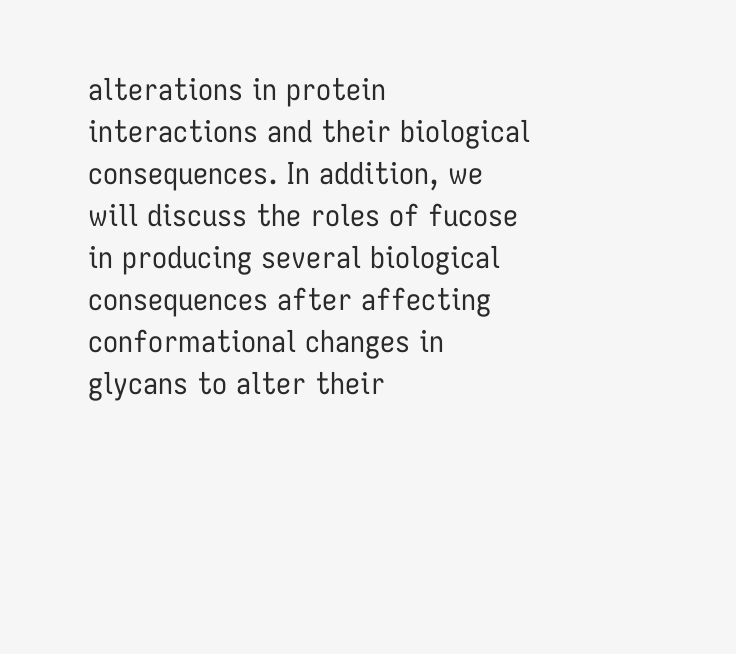alterations in protein interactions and their biological consequences. In addition, we will discuss the roles of fucose in producing several biological consequences after affecting conformational changes in glycans to alter their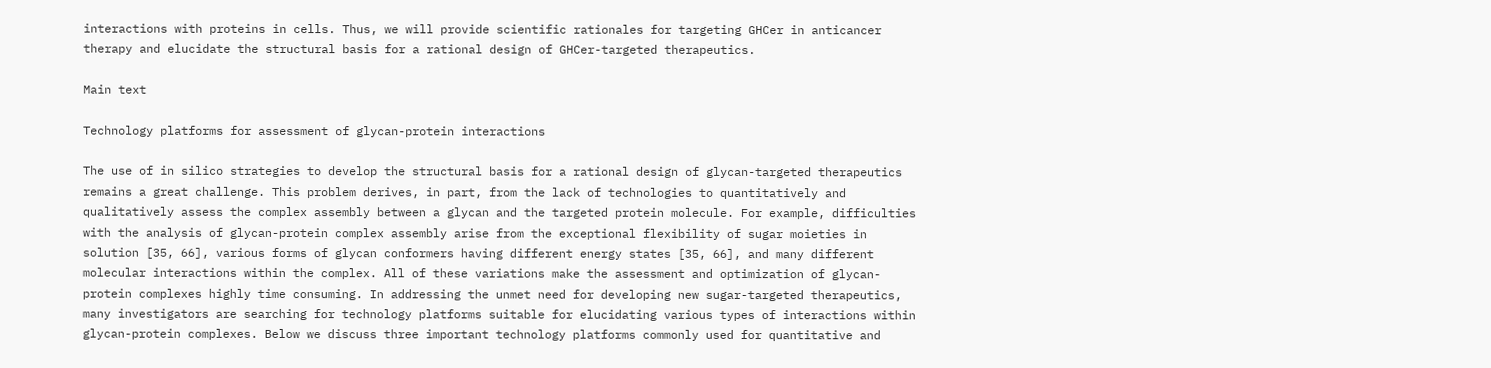interactions with proteins in cells. Thus, we will provide scientific rationales for targeting GHCer in anticancer therapy and elucidate the structural basis for a rational design of GHCer-targeted therapeutics.

Main text

Technology platforms for assessment of glycan-protein interactions

The use of in silico strategies to develop the structural basis for a rational design of glycan-targeted therapeutics remains a great challenge. This problem derives, in part, from the lack of technologies to quantitatively and qualitatively assess the complex assembly between a glycan and the targeted protein molecule. For example, difficulties with the analysis of glycan-protein complex assembly arise from the exceptional flexibility of sugar moieties in solution [35, 66], various forms of glycan conformers having different energy states [35, 66], and many different molecular interactions within the complex. All of these variations make the assessment and optimization of glycan-protein complexes highly time consuming. In addressing the unmet need for developing new sugar-targeted therapeutics, many investigators are searching for technology platforms suitable for elucidating various types of interactions within glycan-protein complexes. Below we discuss three important technology platforms commonly used for quantitative and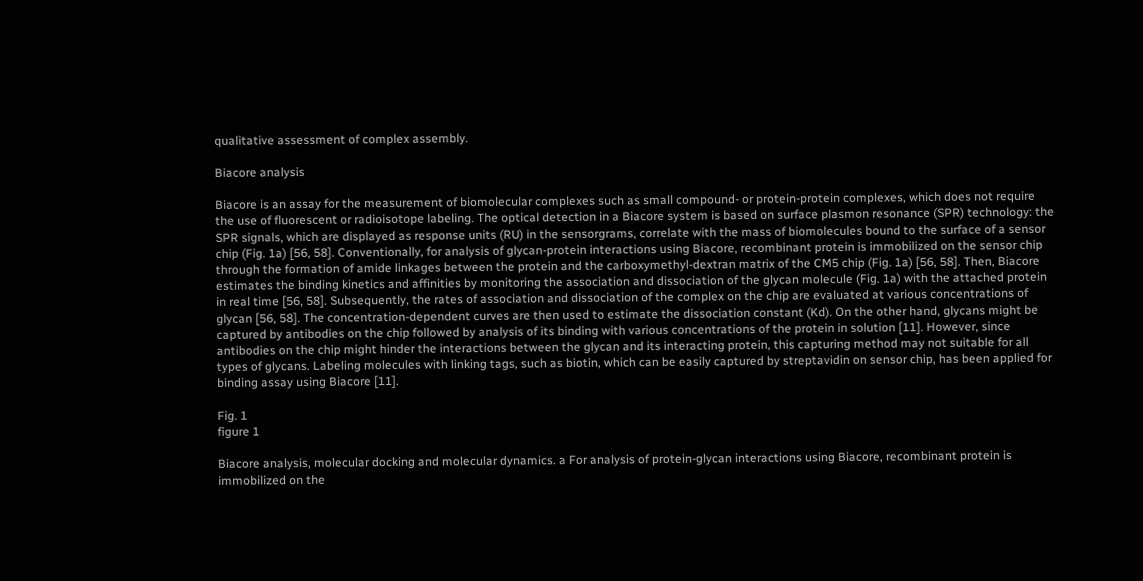qualitative assessment of complex assembly.

Biacore analysis

Biacore is an assay for the measurement of biomolecular complexes such as small compound- or protein-protein complexes, which does not require the use of fluorescent or radioisotope labeling. The optical detection in a Biacore system is based on surface plasmon resonance (SPR) technology: the SPR signals, which are displayed as response units (RU) in the sensorgrams, correlate with the mass of biomolecules bound to the surface of a sensor chip (Fig. 1a) [56, 58]. Conventionally, for analysis of glycan-protein interactions using Biacore, recombinant protein is immobilized on the sensor chip through the formation of amide linkages between the protein and the carboxymethyl-dextran matrix of the CM5 chip (Fig. 1a) [56, 58]. Then, Biacore estimates the binding kinetics and affinities by monitoring the association and dissociation of the glycan molecule (Fig. 1a) with the attached protein in real time [56, 58]. Subsequently, the rates of association and dissociation of the complex on the chip are evaluated at various concentrations of glycan [56, 58]. The concentration-dependent curves are then used to estimate the dissociation constant (Kd). On the other hand, glycans might be captured by antibodies on the chip followed by analysis of its binding with various concentrations of the protein in solution [11]. However, since antibodies on the chip might hinder the interactions between the glycan and its interacting protein, this capturing method may not suitable for all types of glycans. Labeling molecules with linking tags, such as biotin, which can be easily captured by streptavidin on sensor chip, has been applied for binding assay using Biacore [11].

Fig. 1
figure 1

Biacore analysis, molecular docking and molecular dynamics. a For analysis of protein-glycan interactions using Biacore, recombinant protein is immobilized on the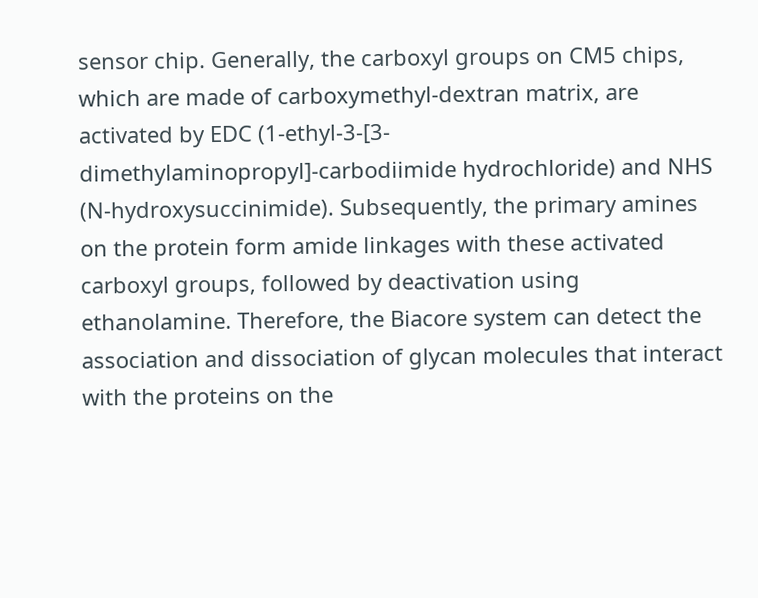sensor chip. Generally, the carboxyl groups on CM5 chips, which are made of carboxymethyl-dextran matrix, are activated by EDC (1-ethyl-3-[3-dimethylaminopropyl]-carbodiimide hydrochloride) and NHS (N-hydroxysuccinimide). Subsequently, the primary amines on the protein form amide linkages with these activated carboxyl groups, followed by deactivation using ethanolamine. Therefore, the Biacore system can detect the association and dissociation of glycan molecules that interact with the proteins on the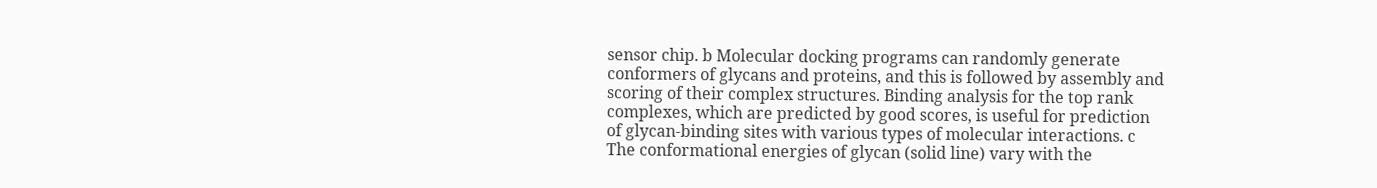sensor chip. b Molecular docking programs can randomly generate conformers of glycans and proteins, and this is followed by assembly and scoring of their complex structures. Binding analysis for the top rank complexes, which are predicted by good scores, is useful for prediction of glycan-binding sites with various types of molecular interactions. c The conformational energies of glycan (solid line) vary with the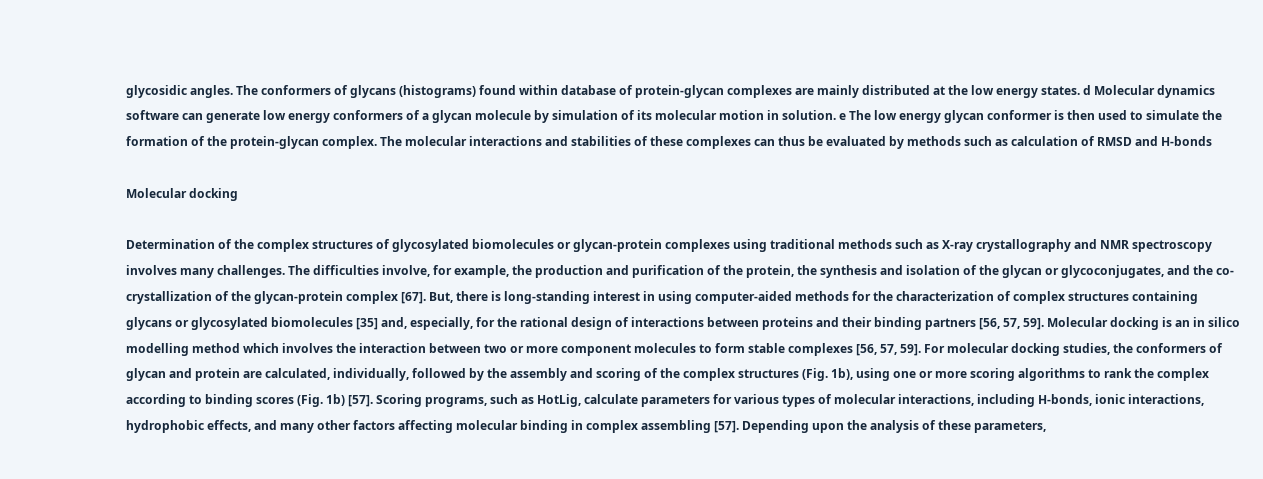glycosidic angles. The conformers of glycans (histograms) found within database of protein-glycan complexes are mainly distributed at the low energy states. d Molecular dynamics software can generate low energy conformers of a glycan molecule by simulation of its molecular motion in solution. e The low energy glycan conformer is then used to simulate the formation of the protein-glycan complex. The molecular interactions and stabilities of these complexes can thus be evaluated by methods such as calculation of RMSD and H-bonds

Molecular docking

Determination of the complex structures of glycosylated biomolecules or glycan-protein complexes using traditional methods such as X-ray crystallography and NMR spectroscopy involves many challenges. The difficulties involve, for example, the production and purification of the protein, the synthesis and isolation of the glycan or glycoconjugates, and the co-crystallization of the glycan-protein complex [67]. But, there is long-standing interest in using computer-aided methods for the characterization of complex structures containing glycans or glycosylated biomolecules [35] and, especially, for the rational design of interactions between proteins and their binding partners [56, 57, 59]. Molecular docking is an in silico modelling method which involves the interaction between two or more component molecules to form stable complexes [56, 57, 59]. For molecular docking studies, the conformers of glycan and protein are calculated, individually, followed by the assembly and scoring of the complex structures (Fig. 1b), using one or more scoring algorithms to rank the complex according to binding scores (Fig. 1b) [57]. Scoring programs, such as HotLig, calculate parameters for various types of molecular interactions, including H-bonds, ionic interactions, hydrophobic effects, and many other factors affecting molecular binding in complex assembling [57]. Depending upon the analysis of these parameters,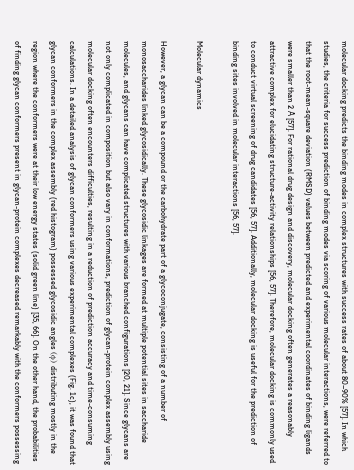molecular docking predicts the binding modes in complex structures with success rates of about 80–90% [57]. In which studies, the criteria for success prediction of binding modes via scoring of various molecular interactions, were referred to that the root-mean-square deviation (RMSD) values between predicted and experimental coordinates of binding ligands were smaller than 2 Å [57]. For rational drug design and discovery, molecular docking often generates a reasonably attractive complex for elucidating structure-activity relationships [56, 57]. Therefore, molecular docking is commonly used to conduct virtual screening of drug candidates [56, 57]. Additionally, molecular docking is useful for the prediction of binding sites involved in molecular interactions [56, 57].

Molecular dynamics

However, a glycan can be a compound or the carbohydrate part of a glycoconjugate, consisting of a number of monosaccharides linked glycosidically. These glycosidic linkages are formed at multiple potential sites in saccharide molecules, and glycans can have complicated structures with various branched configurations [20, 21]. Since glycans are not only complicated in composition but also vary in conformations, prediction of glycan-protein complex assembly using molecular docking often encounters difficulties, resulting in a reduction of prediction accuracy and time-consuming calculations. In a detailed analysis of glycan conformers using various experimental complexes (Fig. 1c), it was found that glycan conformers in the complex assembly (red histogram) possessed glycosidic angles (ϕ) distributing mostly in the region where the conformers were at their low energy states (solid green line) [35, 66]. On the other hand, the probabilities of finding glycan conformers present in glycan-protein complexes decreased remarkably with the conformers possessing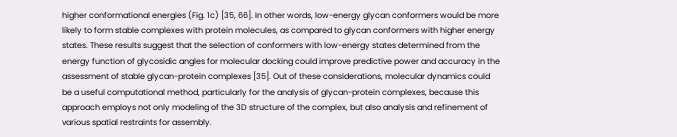higher conformational energies (Fig. 1c) [35, 66]. In other words, low-energy glycan conformers would be more likely to form stable complexes with protein molecules, as compared to glycan conformers with higher energy states. These results suggest that the selection of conformers with low-energy states determined from the energy function of glycosidic angles for molecular docking could improve predictive power and accuracy in the assessment of stable glycan-protein complexes [35]. Out of these considerations, molecular dynamics could be a useful computational method, particularly for the analysis of glycan-protein complexes, because this approach employs not only modeling of the 3D structure of the complex, but also analysis and refinement of various spatial restraints for assembly.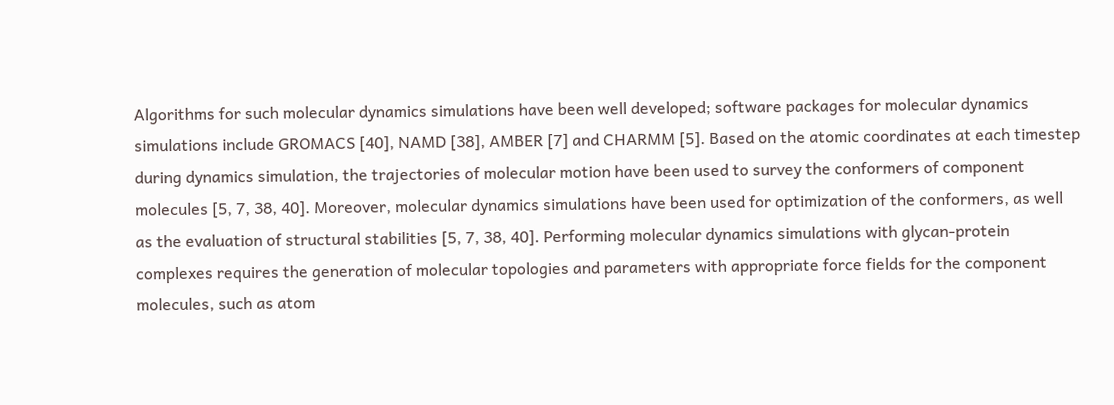Algorithms for such molecular dynamics simulations have been well developed; software packages for molecular dynamics simulations include GROMACS [40], NAMD [38], AMBER [7] and CHARMM [5]. Based on the atomic coordinates at each timestep during dynamics simulation, the trajectories of molecular motion have been used to survey the conformers of component molecules [5, 7, 38, 40]. Moreover, molecular dynamics simulations have been used for optimization of the conformers, as well as the evaluation of structural stabilities [5, 7, 38, 40]. Performing molecular dynamics simulations with glycan-protein complexes requires the generation of molecular topologies and parameters with appropriate force fields for the component molecules, such as atom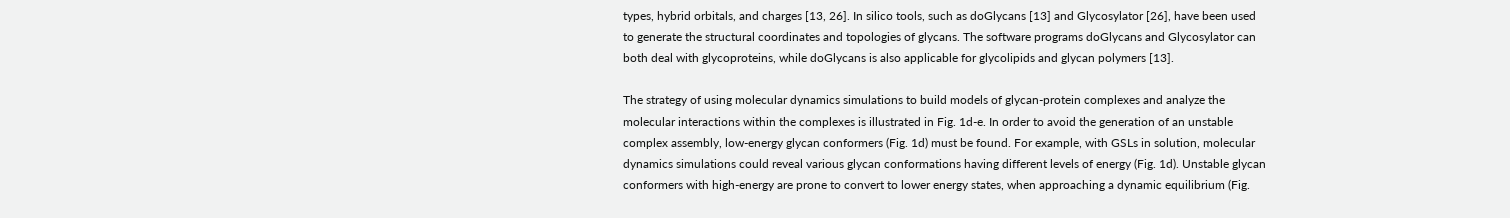types, hybrid orbitals, and charges [13, 26]. In silico tools, such as doGlycans [13] and Glycosylator [26], have been used to generate the structural coordinates and topologies of glycans. The software programs doGlycans and Glycosylator can both deal with glycoproteins, while doGlycans is also applicable for glycolipids and glycan polymers [13].

The strategy of using molecular dynamics simulations to build models of glycan-protein complexes and analyze the molecular interactions within the complexes is illustrated in Fig. 1d-e. In order to avoid the generation of an unstable complex assembly, low-energy glycan conformers (Fig. 1d) must be found. For example, with GSLs in solution, molecular dynamics simulations could reveal various glycan conformations having different levels of energy (Fig. 1d). Unstable glycan conformers with high-energy are prone to convert to lower energy states, when approaching a dynamic equilibrium (Fig.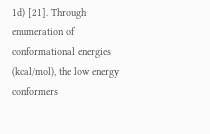1d) [21]. Through enumeration of conformational energies (kcal/mol), the low energy conformers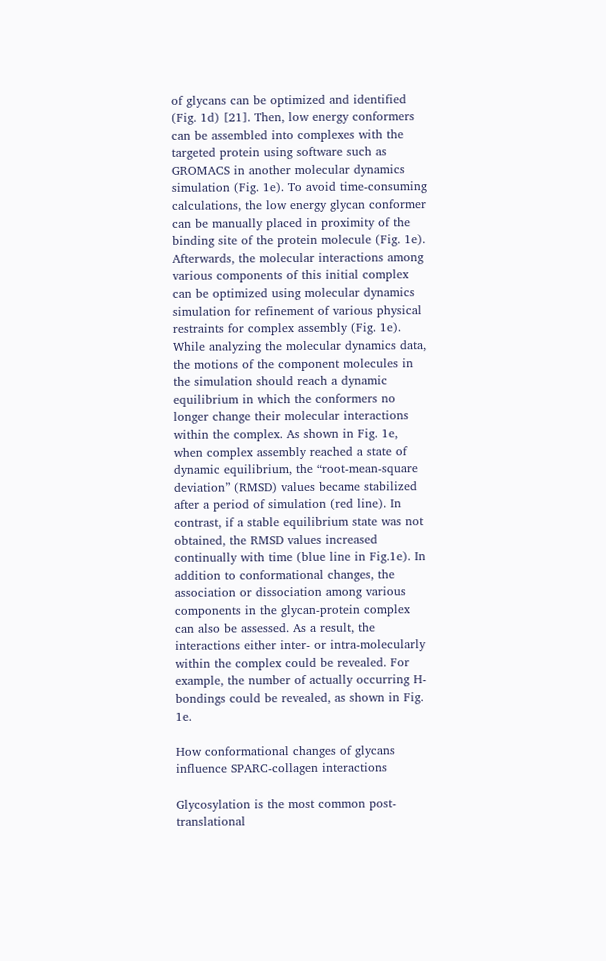of glycans can be optimized and identified (Fig. 1d) [21]. Then, low energy conformers can be assembled into complexes with the targeted protein using software such as GROMACS in another molecular dynamics simulation (Fig. 1e). To avoid time-consuming calculations, the low energy glycan conformer can be manually placed in proximity of the binding site of the protein molecule (Fig. 1e). Afterwards, the molecular interactions among various components of this initial complex can be optimized using molecular dynamics simulation for refinement of various physical restraints for complex assembly (Fig. 1e). While analyzing the molecular dynamics data, the motions of the component molecules in the simulation should reach a dynamic equilibrium in which the conformers no longer change their molecular interactions within the complex. As shown in Fig. 1e, when complex assembly reached a state of dynamic equilibrium, the “root-mean-square deviation” (RMSD) values became stabilized after a period of simulation (red line). In contrast, if a stable equilibrium state was not obtained, the RMSD values increased continually with time (blue line in Fig.1e). In addition to conformational changes, the association or dissociation among various components in the glycan-protein complex can also be assessed. As a result, the interactions either inter- or intra-molecularly within the complex could be revealed. For example, the number of actually occurring H-bondings could be revealed, as shown in Fig. 1e.

How conformational changes of glycans influence SPARC-collagen interactions

Glycosylation is the most common post-translational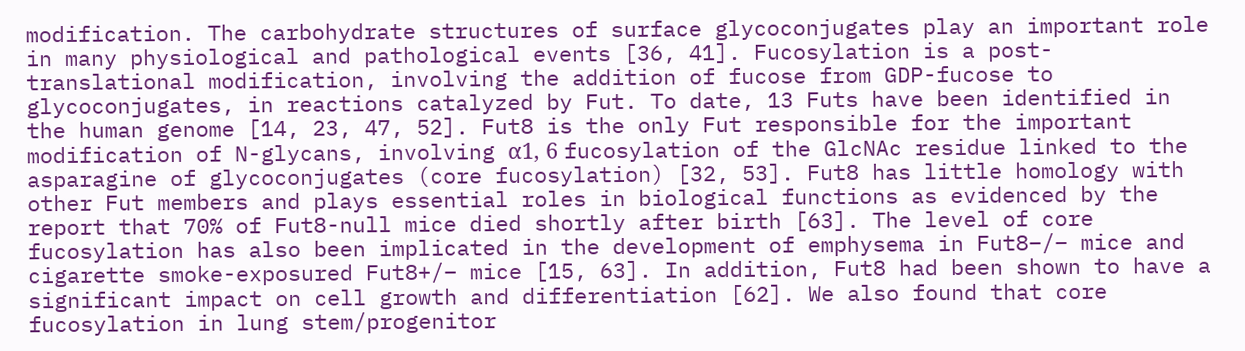modification. The carbohydrate structures of surface glycoconjugates play an important role in many physiological and pathological events [36, 41]. Fucosylation is a post-translational modification, involving the addition of fucose from GDP-fucose to glycoconjugates, in reactions catalyzed by Fut. To date, 13 Futs have been identified in the human genome [14, 23, 47, 52]. Fut8 is the only Fut responsible for the important modification of N-glycans, involving α1, 6 fucosylation of the GlcNAc residue linked to the asparagine of glycoconjugates (core fucosylation) [32, 53]. Fut8 has little homology with other Fut members and plays essential roles in biological functions as evidenced by the report that 70% of Fut8-null mice died shortly after birth [63]. The level of core fucosylation has also been implicated in the development of emphysema in Fut8−/− mice and cigarette smoke-exposured Fut8+/− mice [15, 63]. In addition, Fut8 had been shown to have a significant impact on cell growth and differentiation [62]. We also found that core fucosylation in lung stem/progenitor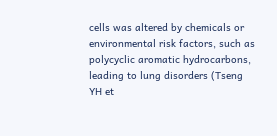cells was altered by chemicals or environmental risk factors, such as polycyclic aromatic hydrocarbons, leading to lung disorders (Tseng YH et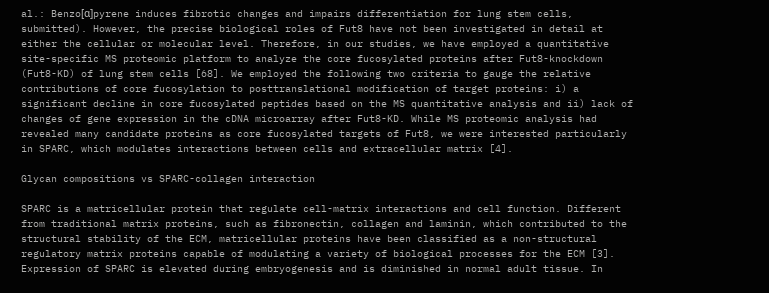al.: Benzo[α]pyrene induces fibrotic changes and impairs differentiation for lung stem cells, submitted). However, the precise biological roles of Fut8 have not been investigated in detail at either the cellular or molecular level. Therefore, in our studies, we have employed a quantitative site-specific MS proteomic platform to analyze the core fucosylated proteins after Fut8-knockdown (Fut8-KD) of lung stem cells [68]. We employed the following two criteria to gauge the relative contributions of core fucosylation to posttranslational modification of target proteins: i) a significant decline in core fucosylated peptides based on the MS quantitative analysis and ii) lack of changes of gene expression in the cDNA microarray after Fut8-KD. While MS proteomic analysis had revealed many candidate proteins as core fucosylated targets of Fut8, we were interested particularly in SPARC, which modulates interactions between cells and extracellular matrix [4].

Glycan compositions vs SPARC-collagen interaction

SPARC is a matricellular protein that regulate cell-matrix interactions and cell function. Different from traditional matrix proteins, such as fibronectin, collagen and laminin, which contributed to the structural stability of the ECM, matricellular proteins have been classified as a non-structural regulatory matrix proteins capable of modulating a variety of biological processes for the ECM [3]. Expression of SPARC is elevated during embryogenesis and is diminished in normal adult tissue. In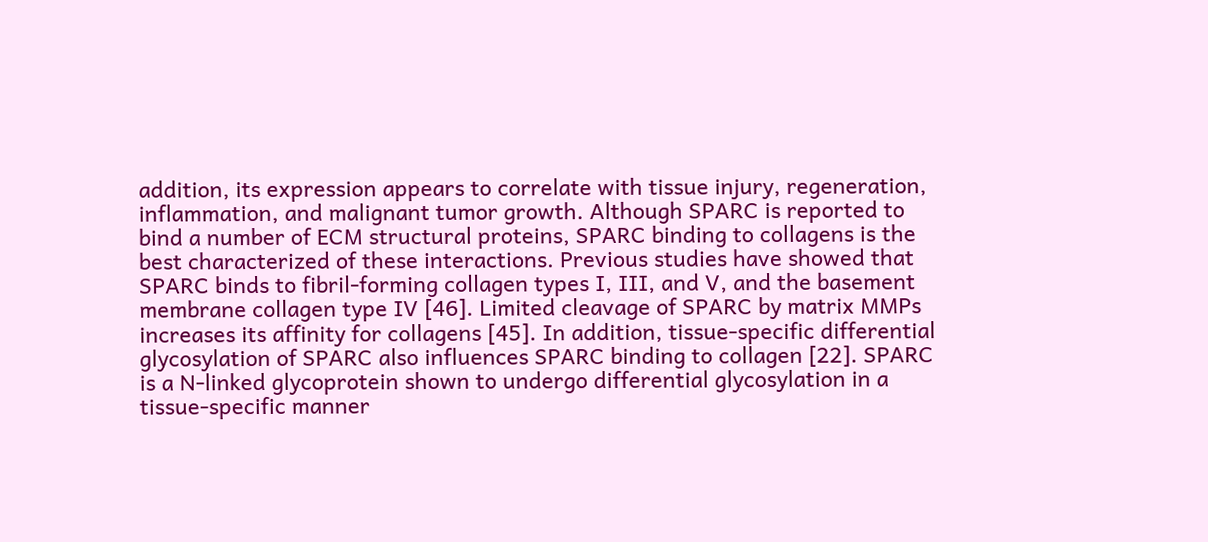addition, its expression appears to correlate with tissue injury, regeneration, inflammation, and malignant tumor growth. Although SPARC is reported to bind a number of ECM structural proteins, SPARC binding to collagens is the best characterized of these interactions. Previous studies have showed that SPARC binds to fibril-forming collagen types I, III, and V, and the basement membrane collagen type IV [46]. Limited cleavage of SPARC by matrix MMPs increases its affinity for collagens [45]. In addition, tissue-specific differential glycosylation of SPARC also influences SPARC binding to collagen [22]. SPARC is a N-linked glycoprotein shown to undergo differential glycosylation in a tissue-specific manner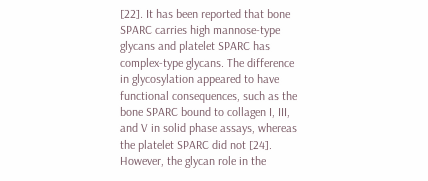[22]. It has been reported that bone SPARC carries high mannose-type glycans and platelet SPARC has complex-type glycans. The difference in glycosylation appeared to have functional consequences, such as the bone SPARC bound to collagen I, III, and V in solid phase assays, whereas the platelet SPARC did not [24]. However, the glycan role in the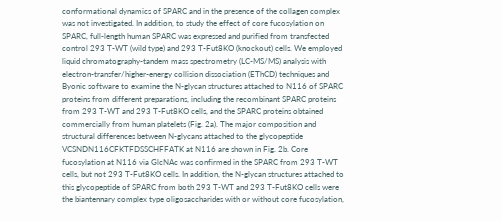conformational dynamics of SPARC and in the presence of the collagen complex was not investigated. In addition, to study the effect of core fucosylation on SPARC, full-length human SPARC was expressed and purified from transfected control 293 T-WT (wild type) and 293 T-Fut8KO (knockout) cells. We employed liquid chromatography-tandem mass spectrometry (LC-MS/MS) analysis with electron-transfer/higher-energy collision dissociation (EThCD) techniques and Byonic software to examine the N-glycan structures attached to N116 of SPARC proteins from different preparations, including the recombinant SPARC proteins from 293 T-WT and 293 T-Fut8KO cells, and the SPARC proteins obtained commercially from human platelets (Fig. 2a). The major composition and structural differences between N-glycans attached to the glycopeptide VCSNDN116CFKTFDSSCHFFATK at N116 are shown in Fig. 2b. Core fucosylation at N116 via GlcNAc was confirmed in the SPARC from 293 T-WT cells, but not 293 T-Fut8KO cells. In addition, the N-glycan structures attached to this glycopeptide of SPARC from both 293 T-WT and 293 T-Fut8KO cells were the biantennary complex type oligosaccharides with or without core fucosylation,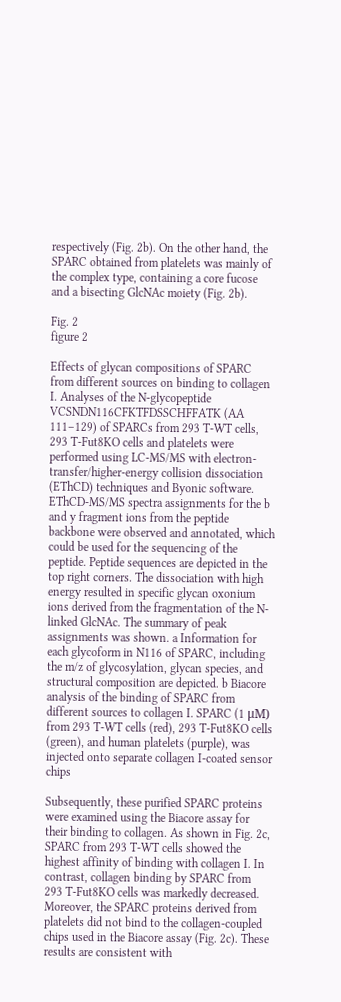respectively (Fig. 2b). On the other hand, the SPARC obtained from platelets was mainly of the complex type, containing a core fucose and a bisecting GlcNAc moiety (Fig. 2b).

Fig. 2
figure 2

Effects of glycan compositions of SPARC from different sources on binding to collagen I. Analyses of the N-glycopeptide VCSNDN116CFKTFDSSCHFFATK (AA 111–129) of SPARCs from 293 T-WT cells, 293 T-Fut8KO cells and platelets were performed using LC-MS/MS with electron-transfer/higher-energy collision dissociation (EThCD) techniques and Byonic software. EThCD-MS/MS spectra assignments for the b and y fragment ions from the peptide backbone were observed and annotated, which could be used for the sequencing of the peptide. Peptide sequences are depicted in the top right corners. The dissociation with high energy resulted in specific glycan oxonium ions derived from the fragmentation of the N-linked GlcNAc. The summary of peak assignments was shown. a Information for each glycoform in N116 of SPARC, including the m/z of glycosylation, glycan species, and structural composition are depicted. b Biacore analysis of the binding of SPARC from different sources to collagen I. SPARC (1 μM) from 293 T-WT cells (red), 293 T-Fut8KO cells (green), and human platelets (purple), was injected onto separate collagen I-coated sensor chips

Subsequently, these purified SPARC proteins were examined using the Biacore assay for their binding to collagen. As shown in Fig. 2c, SPARC from 293 T-WT cells showed the highest affinity of binding with collagen I. In contrast, collagen binding by SPARC from 293 T-Fut8KO cells was markedly decreased. Moreover, the SPARC proteins derived from platelets did not bind to the collagen-coupled chips used in the Biacore assay (Fig. 2c). These results are consistent with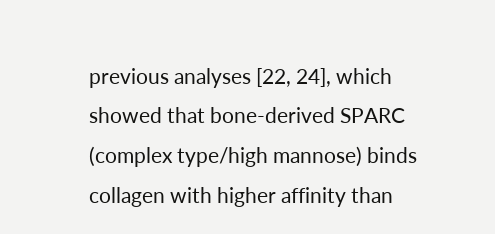previous analyses [22, 24], which showed that bone-derived SPARC (complex type/high mannose) binds collagen with higher affinity than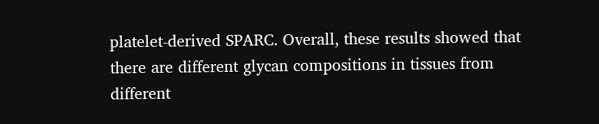platelet-derived SPARC. Overall, these results showed that there are different glycan compositions in tissues from different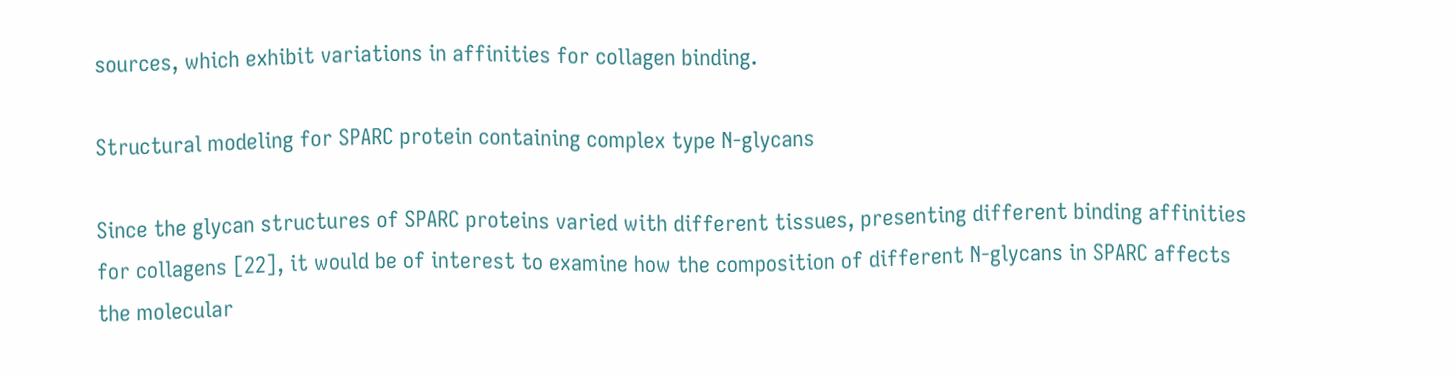sources, which exhibit variations in affinities for collagen binding.

Structural modeling for SPARC protein containing complex type N-glycans

Since the glycan structures of SPARC proteins varied with different tissues, presenting different binding affinities for collagens [22], it would be of interest to examine how the composition of different N-glycans in SPARC affects the molecular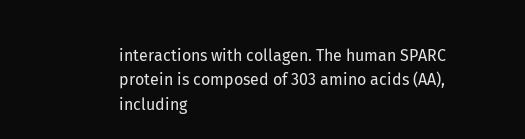interactions with collagen. The human SPARC protein is composed of 303 amino acids (AA), including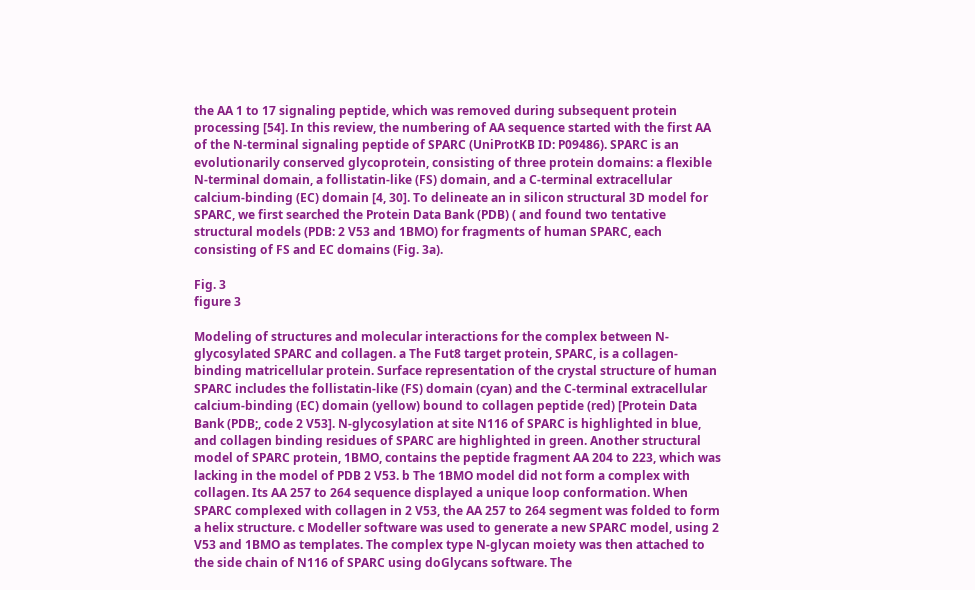the AA 1 to 17 signaling peptide, which was removed during subsequent protein processing [54]. In this review, the numbering of AA sequence started with the first AA of the N-terminal signaling peptide of SPARC (UniProtKB ID: P09486). SPARC is an evolutionarily conserved glycoprotein, consisting of three protein domains: a flexible N-terminal domain, a follistatin-like (FS) domain, and a C-terminal extracellular calcium-binding (EC) domain [4, 30]. To delineate an in silicon structural 3D model for SPARC, we first searched the Protein Data Bank (PDB) ( and found two tentative structural models (PDB: 2 V53 and 1BMO) for fragments of human SPARC, each consisting of FS and EC domains (Fig. 3a).

Fig. 3
figure 3

Modeling of structures and molecular interactions for the complex between N-glycosylated SPARC and collagen. a The Fut8 target protein, SPARC, is a collagen-binding matricellular protein. Surface representation of the crystal structure of human SPARC includes the follistatin-like (FS) domain (cyan) and the C-terminal extracellular calcium-binding (EC) domain (yellow) bound to collagen peptide (red) [Protein Data Bank (PDB;, code 2 V53]. N-glycosylation at site N116 of SPARC is highlighted in blue, and collagen binding residues of SPARC are highlighted in green. Another structural model of SPARC protein, 1BMO, contains the peptide fragment AA 204 to 223, which was lacking in the model of PDB 2 V53. b The 1BMO model did not form a complex with collagen. Its AA 257 to 264 sequence displayed a unique loop conformation. When SPARC complexed with collagen in 2 V53, the AA 257 to 264 segment was folded to form a helix structure. c Modeller software was used to generate a new SPARC model, using 2 V53 and 1BMO as templates. The complex type N-glycan moiety was then attached to the side chain of N116 of SPARC using doGlycans software. The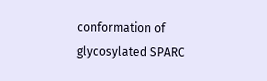conformation of glycosylated SPARC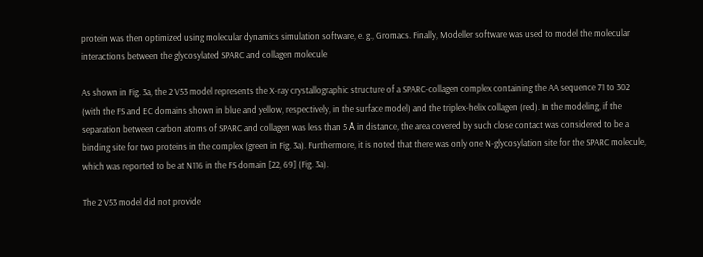protein was then optimized using molecular dynamics simulation software, e. g., Gromacs. Finally, Modeller software was used to model the molecular interactions between the glycosylated SPARC and collagen molecule

As shown in Fig. 3a, the 2 V53 model represents the X-ray crystallographic structure of a SPARC-collagen complex containing the AA sequence 71 to 302 (with the FS and EC domains shown in blue and yellow, respectively, in the surface model) and the triplex-helix collagen (red). In the modeling, if the separation between carbon atoms of SPARC and collagen was less than 5 Å in distance, the area covered by such close contact was considered to be a binding site for two proteins in the complex (green in Fig. 3a). Furthermore, it is noted that there was only one N-glycosylation site for the SPARC molecule, which was reported to be at N116 in the FS domain [22, 69] (Fig. 3a).

The 2 V53 model did not provide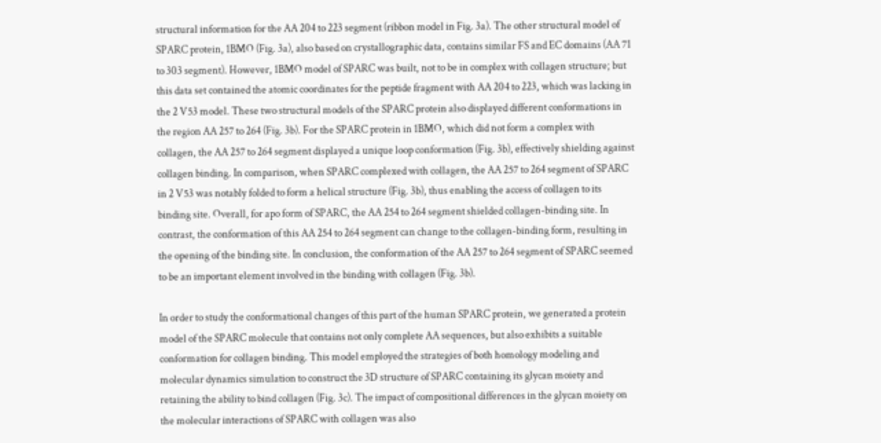structural information for the AA 204 to 223 segment (ribbon model in Fig. 3a). The other structural model of SPARC protein, 1BMO (Fig. 3a), also based on crystallographic data, contains similar FS and EC domains (AA 71 to 303 segment). However, 1BMO model of SPARC was built, not to be in complex with collagen structure; but this data set contained the atomic coordinates for the peptide fragment with AA 204 to 223, which was lacking in the 2 V53 model. These two structural models of the SPARC protein also displayed different conformations in the region AA 257 to 264 (Fig. 3b). For the SPARC protein in 1BMO, which did not form a complex with collagen, the AA 257 to 264 segment displayed a unique loop conformation (Fig. 3b), effectively shielding against collagen binding. In comparison, when SPARC complexed with collagen, the AA 257 to 264 segment of SPARC in 2 V53 was notably folded to form a helical structure (Fig. 3b), thus enabling the access of collagen to its binding site. Overall, for apo form of SPARC, the AA 254 to 264 segment shielded collagen-binding site. In contrast, the conformation of this AA 254 to 264 segment can change to the collagen-binding form, resulting in the opening of the binding site. In conclusion, the conformation of the AA 257 to 264 segment of SPARC seemed to be an important element involved in the binding with collagen (Fig. 3b).

In order to study the conformational changes of this part of the human SPARC protein, we generated a protein model of the SPARC molecule that contains not only complete AA sequences, but also exhibits a suitable conformation for collagen binding. This model employed the strategies of both homology modeling and molecular dynamics simulation to construct the 3D structure of SPARC containing its glycan moiety and retaining the ability to bind collagen (Fig. 3c). The impact of compositional differences in the glycan moiety on the molecular interactions of SPARC with collagen was also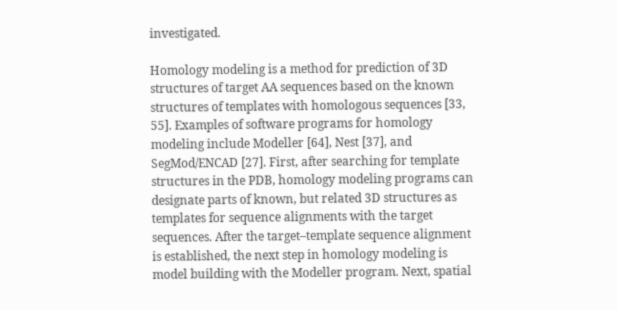investigated.

Homology modeling is a method for prediction of 3D structures of target AA sequences based on the known structures of templates with homologous sequences [33, 55]. Examples of software programs for homology modeling include Modeller [64], Nest [37], and SegMod/ENCAD [27]. First, after searching for template structures in the PDB, homology modeling programs can designate parts of known, but related 3D structures as templates for sequence alignments with the target sequences. After the target–template sequence alignment is established, the next step in homology modeling is model building with the Modeller program. Next, spatial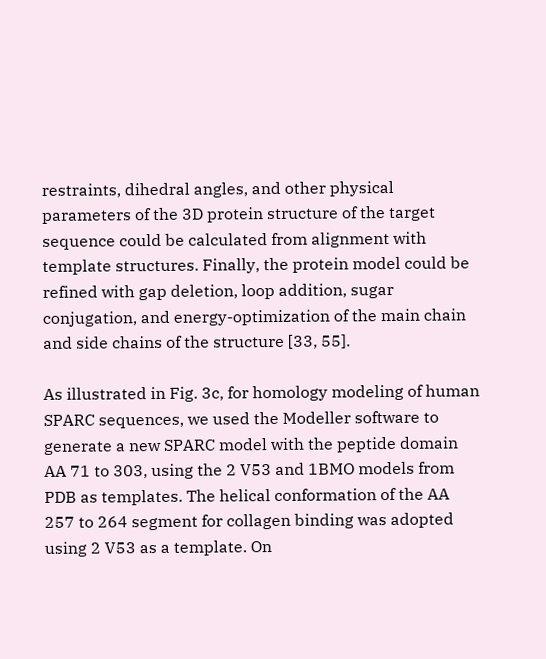restraints, dihedral angles, and other physical parameters of the 3D protein structure of the target sequence could be calculated from alignment with template structures. Finally, the protein model could be refined with gap deletion, loop addition, sugar conjugation, and energy-optimization of the main chain and side chains of the structure [33, 55].

As illustrated in Fig. 3c, for homology modeling of human SPARC sequences, we used the Modeller software to generate a new SPARC model with the peptide domain AA 71 to 303, using the 2 V53 and 1BMO models from PDB as templates. The helical conformation of the AA 257 to 264 segment for collagen binding was adopted using 2 V53 as a template. On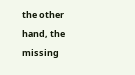the other hand, the missing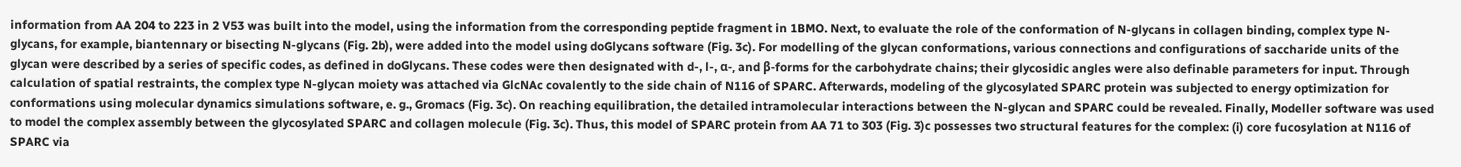information from AA 204 to 223 in 2 V53 was built into the model, using the information from the corresponding peptide fragment in 1BMO. Next, to evaluate the role of the conformation of N-glycans in collagen binding, complex type N-glycans, for example, biantennary or bisecting N-glycans (Fig. 2b), were added into the model using doGlycans software (Fig. 3c). For modelling of the glycan conformations, various connections and configurations of saccharide units of the glycan were described by a series of specific codes, as defined in doGlycans. These codes were then designated with d-, l-, α-, and β-forms for the carbohydrate chains; their glycosidic angles were also definable parameters for input. Through calculation of spatial restraints, the complex type N-glycan moiety was attached via GlcNAc covalently to the side chain of N116 of SPARC. Afterwards, modeling of the glycosylated SPARC protein was subjected to energy optimization for conformations using molecular dynamics simulations software, e. g., Gromacs (Fig. 3c). On reaching equilibration, the detailed intramolecular interactions between the N-glycan and SPARC could be revealed. Finally, Modeller software was used to model the complex assembly between the glycosylated SPARC and collagen molecule (Fig. 3c). Thus, this model of SPARC protein from AA 71 to 303 (Fig. 3)c possesses two structural features for the complex: (i) core fucosylation at N116 of SPARC via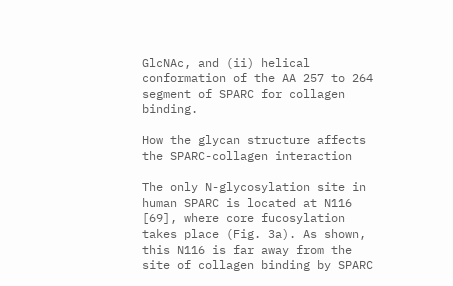GlcNAc, and (ii) helical conformation of the AA 257 to 264 segment of SPARC for collagen binding.

How the glycan structure affects the SPARC-collagen interaction

The only N-glycosylation site in human SPARC is located at N116 [69], where core fucosylation takes place (Fig. 3a). As shown, this N116 is far away from the site of collagen binding by SPARC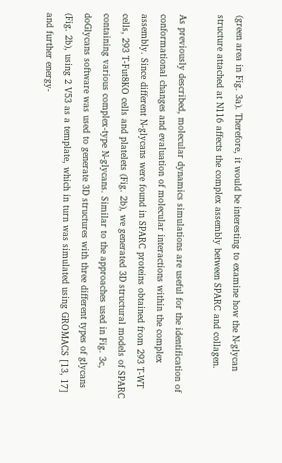(green area in Fig. 3a). Therefore, it would be interesting to examine how the N-glycan structure attached at N116 affects the complex assembly between SPARC and collagen.

As previously described, molecular dynamics simulations are useful for the identification of conformational changes and evaluation of molecular interactions within the complex assembly. Since different N-glycans were found in SPARC proteins obtained from 293 T-WT cells, 293 T-Fut8KO cells and platelets (Fig. 2b), we generated 3D structural models of SPARC containing various complex-type N-glycans. Similar to the approaches used in Fig. 3c, doGlycans software was used to generate 3D structures with three different types of glycans (Fig. 2b), using 2 V53 as a template, which in turn was simulated using GROMACS [13, 17] and further energy-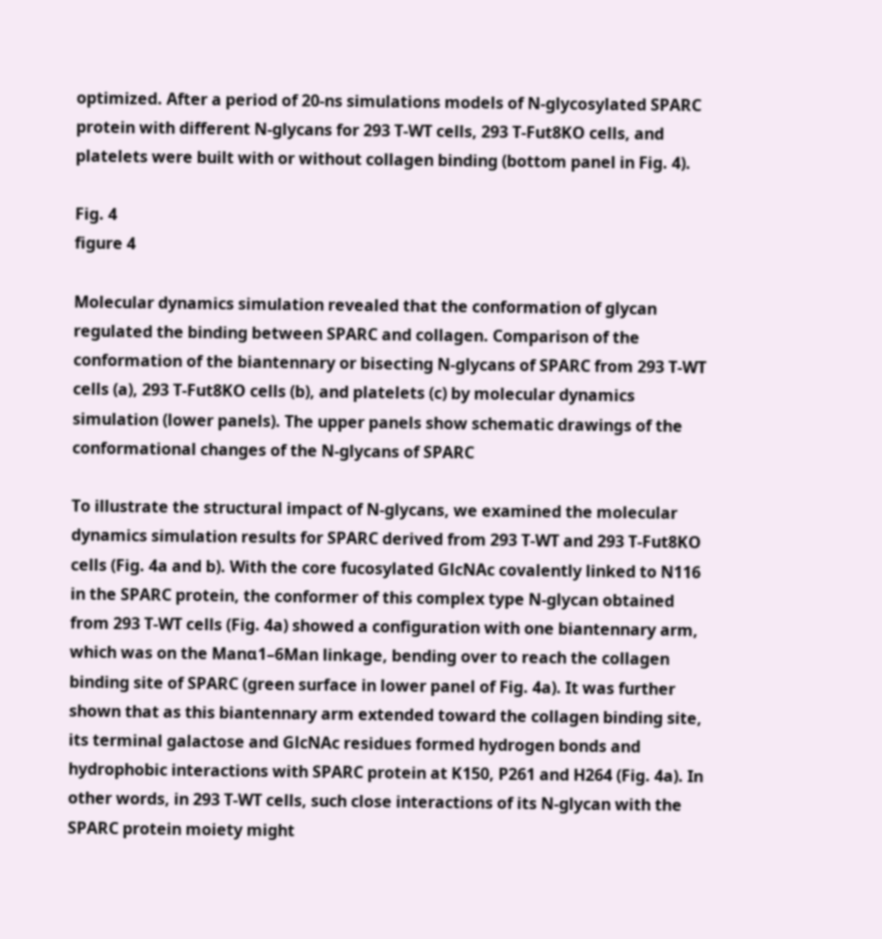optimized. After a period of 20-ns simulations models of N-glycosylated SPARC protein with different N-glycans for 293 T-WT cells, 293 T-Fut8KO cells, and platelets were built with or without collagen binding (bottom panel in Fig. 4).

Fig. 4
figure 4

Molecular dynamics simulation revealed that the conformation of glycan regulated the binding between SPARC and collagen. Comparison of the conformation of the biantennary or bisecting N-glycans of SPARC from 293 T-WT cells (a), 293 T-Fut8KO cells (b), and platelets (c) by molecular dynamics simulation (lower panels). The upper panels show schematic drawings of the conformational changes of the N-glycans of SPARC

To illustrate the structural impact of N-glycans, we examined the molecular dynamics simulation results for SPARC derived from 293 T-WT and 293 T-Fut8KO cells (Fig. 4a and b). With the core fucosylated GlcNAc covalently linked to N116 in the SPARC protein, the conformer of this complex type N-glycan obtained from 293 T-WT cells (Fig. 4a) showed a configuration with one biantennary arm, which was on the Manα1–6Man linkage, bending over to reach the collagen binding site of SPARC (green surface in lower panel of Fig. 4a). It was further shown that as this biantennary arm extended toward the collagen binding site, its terminal galactose and GlcNAc residues formed hydrogen bonds and hydrophobic interactions with SPARC protein at K150, P261 and H264 (Fig. 4a). In other words, in 293 T-WT cells, such close interactions of its N-glycan with the SPARC protein moiety might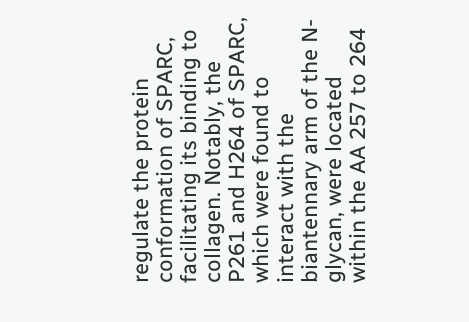regulate the protein conformation of SPARC, facilitating its binding to collagen. Notably, the P261 and H264 of SPARC, which were found to interact with the biantennary arm of the N-glycan, were located within the AA 257 to 264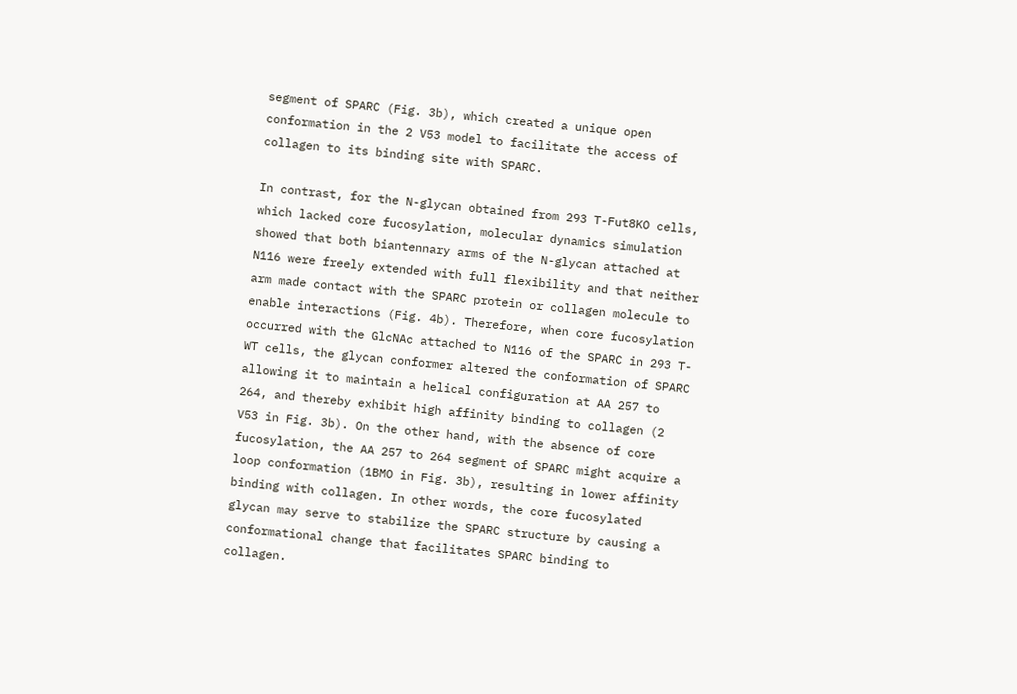segment of SPARC (Fig. 3b), which created a unique open conformation in the 2 V53 model to facilitate the access of collagen to its binding site with SPARC.

In contrast, for the N-glycan obtained from 293 T-Fut8KO cells, which lacked core fucosylation, molecular dynamics simulation showed that both biantennary arms of the N-glycan attached at N116 were freely extended with full flexibility and that neither arm made contact with the SPARC protein or collagen molecule to enable interactions (Fig. 4b). Therefore, when core fucosylation occurred with the GlcNAc attached to N116 of the SPARC in 293 T-WT cells, the glycan conformer altered the conformation of SPARC allowing it to maintain a helical configuration at AA 257 to 264, and thereby exhibit high affinity binding to collagen (2 V53 in Fig. 3b). On the other hand, with the absence of core fucosylation, the AA 257 to 264 segment of SPARC might acquire a loop conformation (1BMO in Fig. 3b), resulting in lower affinity binding with collagen. In other words, the core fucosylated glycan may serve to stabilize the SPARC structure by causing a conformational change that facilitates SPARC binding to collagen.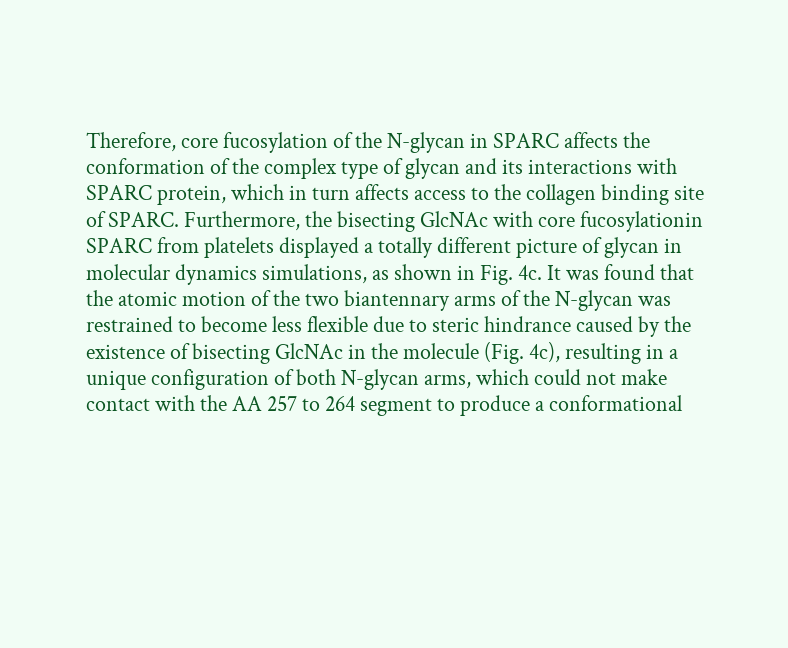Therefore, core fucosylation of the N-glycan in SPARC affects the conformation of the complex type of glycan and its interactions with SPARC protein, which in turn affects access to the collagen binding site of SPARC. Furthermore, the bisecting GlcNAc with core fucosylationin SPARC from platelets displayed a totally different picture of glycan in molecular dynamics simulations, as shown in Fig. 4c. It was found that the atomic motion of the two biantennary arms of the N-glycan was restrained to become less flexible due to steric hindrance caused by the existence of bisecting GlcNAc in the molecule (Fig. 4c), resulting in a unique configuration of both N-glycan arms, which could not make contact with the AA 257 to 264 segment to produce a conformational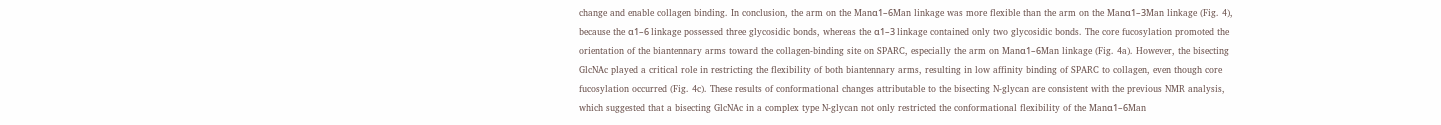change and enable collagen binding. In conclusion, the arm on the Manα1–6Man linkage was more flexible than the arm on the Manα1–3Man linkage (Fig. 4), because the α1–6 linkage possessed three glycosidic bonds, whereas the α1–3 linkage contained only two glycosidic bonds. The core fucosylation promoted the orientation of the biantennary arms toward the collagen-binding site on SPARC, especially the arm on Manα1–6Man linkage (Fig. 4a). However, the bisecting GlcNAc played a critical role in restricting the flexibility of both biantennary arms, resulting in low affinity binding of SPARC to collagen, even though core fucosylation occurred (Fig. 4c). These results of conformational changes attributable to the bisecting N-glycan are consistent with the previous NMR analysis, which suggested that a bisecting GlcNAc in a complex type N-glycan not only restricted the conformational flexibility of the Manα1–6Man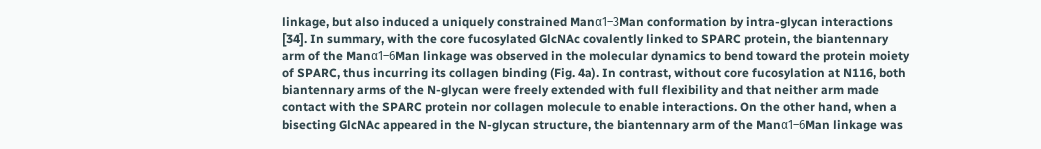linkage, but also induced a uniquely constrained Manα1–3Man conformation by intra-glycan interactions [34]. In summary, with the core fucosylated GlcNAc covalently linked to SPARC protein, the biantennary arm of the Manα1–6Man linkage was observed in the molecular dynamics to bend toward the protein moiety of SPARC, thus incurring its collagen binding (Fig. 4a). In contrast, without core fucosylation at N116, both biantennary arms of the N-glycan were freely extended with full flexibility and that neither arm made contact with the SPARC protein nor collagen molecule to enable interactions. On the other hand, when a bisecting GlcNAc appeared in the N-glycan structure, the biantennary arm of the Manα1–6Man linkage was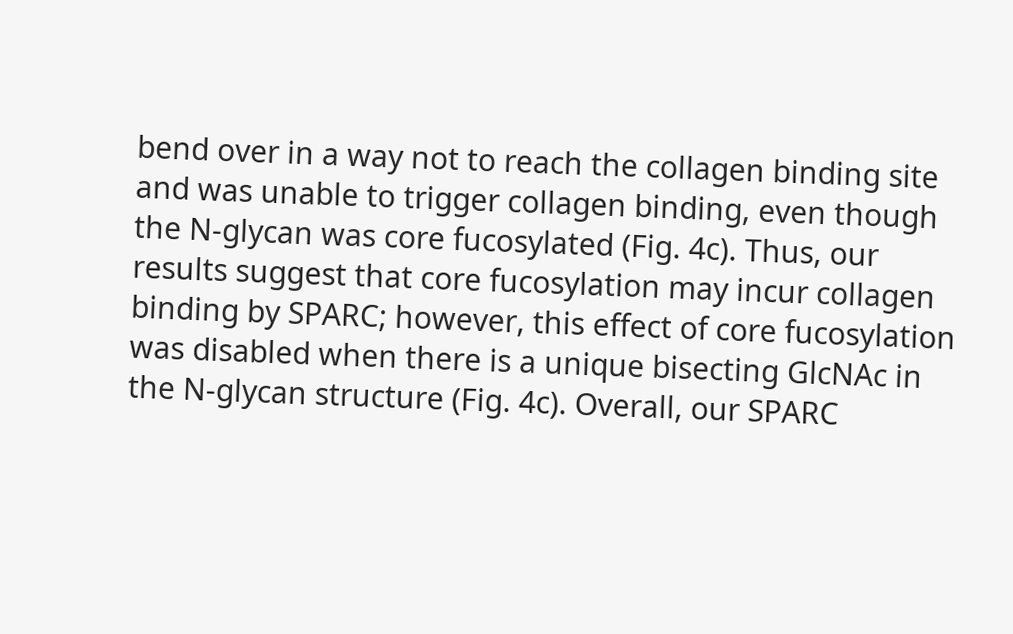bend over in a way not to reach the collagen binding site and was unable to trigger collagen binding, even though the N-glycan was core fucosylated (Fig. 4c). Thus, our results suggest that core fucosylation may incur collagen binding by SPARC; however, this effect of core fucosylation was disabled when there is a unique bisecting GlcNAc in the N-glycan structure (Fig. 4c). Overall, our SPARC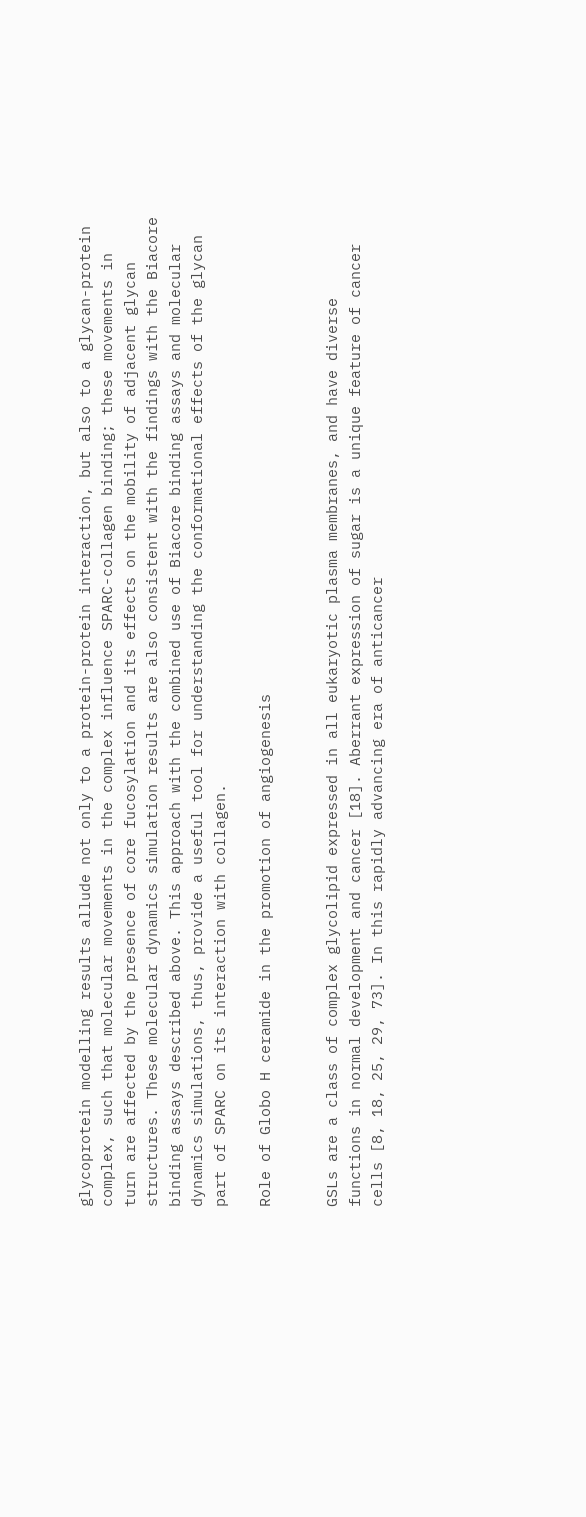glycoprotein modelling results allude not only to a protein-protein interaction, but also to a glycan-protein complex, such that molecular movements in the complex influence SPARC-collagen binding; these movements in turn are affected by the presence of core fucosylation and its effects on the mobility of adjacent glycan structures. These molecular dynamics simulation results are also consistent with the findings with the Biacore binding assays described above. This approach with the combined use of Biacore binding assays and molecular dynamics simulations, thus, provide a useful tool for understanding the conformational effects of the glycan part of SPARC on its interaction with collagen.

Role of Globo H ceramide in the promotion of angiogenesis


GSLs are a class of complex glycolipid expressed in all eukaryotic plasma membranes, and have diverse functions in normal development and cancer [18]. Aberrant expression of sugar is a unique feature of cancer cells [8, 18, 25, 29, 73]. In this rapidly advancing era of anticancer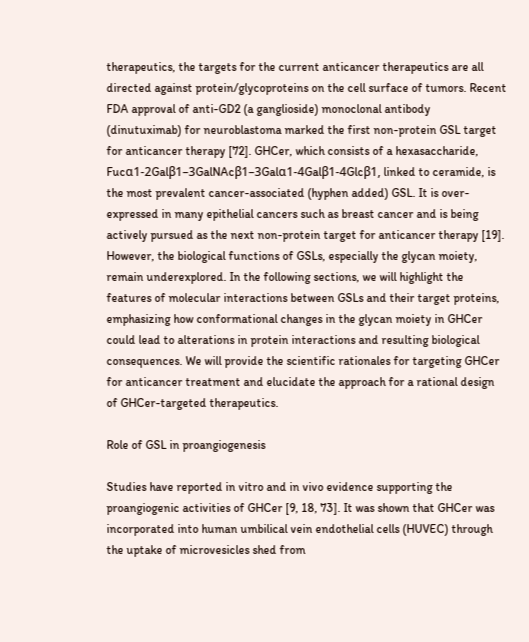therapeutics, the targets for the current anticancer therapeutics are all directed against protein/glycoproteins on the cell surface of tumors. Recent FDA approval of anti-GD2 (a ganglioside) monoclonal antibody (dinutuximab) for neuroblastoma marked the first non-protein GSL target for anticancer therapy [72]. GHCer, which consists of a hexasaccharide, Fucα1-2Galβ1–3GalNAcβ1–3Galα1-4Galβ1-4Glcβ1, linked to ceramide, is the most prevalent cancer-associated (hyphen added) GSL. It is over-expressed in many epithelial cancers such as breast cancer and is being actively pursued as the next non-protein target for anticancer therapy [19]. However, the biological functions of GSLs, especially the glycan moiety, remain underexplored. In the following sections, we will highlight the features of molecular interactions between GSLs and their target proteins, emphasizing how conformational changes in the glycan moiety in GHCer could lead to alterations in protein interactions and resulting biological consequences. We will provide the scientific rationales for targeting GHCer for anticancer treatment and elucidate the approach for a rational design of GHCer-targeted therapeutics.

Role of GSL in proangiogenesis

Studies have reported in vitro and in vivo evidence supporting the proangiogenic activities of GHCer [9, 18, 73]. It was shown that GHCer was incorporated into human umbilical vein endothelial cells (HUVEC) through the uptake of microvesicles shed from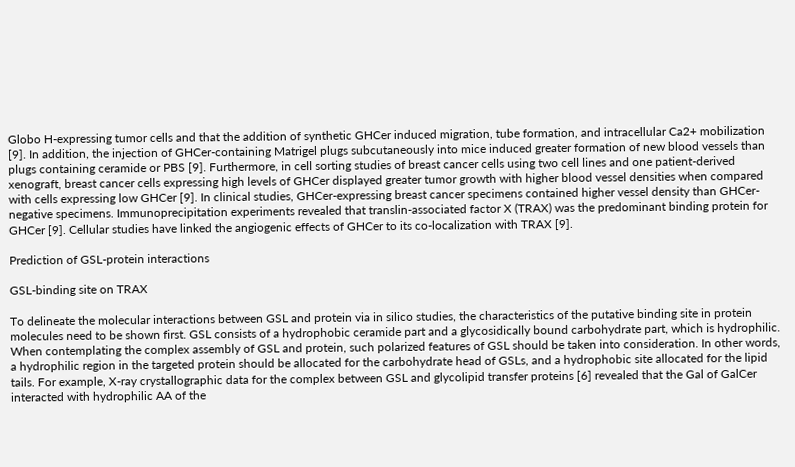Globo H-expressing tumor cells and that the addition of synthetic GHCer induced migration, tube formation, and intracellular Ca2+ mobilization [9]. In addition, the injection of GHCer-containing Matrigel plugs subcutaneously into mice induced greater formation of new blood vessels than plugs containing ceramide or PBS [9]. Furthermore, in cell sorting studies of breast cancer cells using two cell lines and one patient-derived xenograft, breast cancer cells expressing high levels of GHCer displayed greater tumor growth with higher blood vessel densities when compared with cells expressing low GHCer [9]. In clinical studies, GHCer-expressing breast cancer specimens contained higher vessel density than GHCer-negative specimens. Immunoprecipitation experiments revealed that translin-associated factor X (TRAX) was the predominant binding protein for GHCer [9]. Cellular studies have linked the angiogenic effects of GHCer to its co-localization with TRAX [9].

Prediction of GSL-protein interactions

GSL-binding site on TRAX

To delineate the molecular interactions between GSL and protein via in silico studies, the characteristics of the putative binding site in protein molecules need to be shown first. GSL consists of a hydrophobic ceramide part and a glycosidically bound carbohydrate part, which is hydrophilic. When contemplating the complex assembly of GSL and protein, such polarized features of GSL should be taken into consideration. In other words, a hydrophilic region in the targeted protein should be allocated for the carbohydrate head of GSLs, and a hydrophobic site allocated for the lipid tails. For example, X-ray crystallographic data for the complex between GSL and glycolipid transfer proteins [6] revealed that the Gal of GalCer interacted with hydrophilic AA of the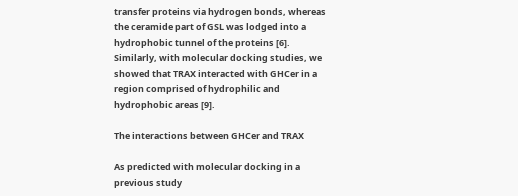transfer proteins via hydrogen bonds, whereas the ceramide part of GSL was lodged into a hydrophobic tunnel of the proteins [6]. Similarly, with molecular docking studies, we showed that TRAX interacted with GHCer in a region comprised of hydrophilic and hydrophobic areas [9].

The interactions between GHCer and TRAX

As predicted with molecular docking in a previous study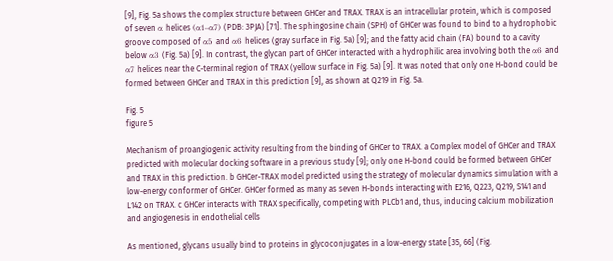[9], Fig. 5a shows the complex structure between GHCer and TRAX. TRAX is an intracellular protein, which is composed of seven α helices (α1–α7) (PDB: 3PJA) [71]. The sphingosine chain (SPH) of GHCer was found to bind to a hydrophobic groove composed of α5 and α6 helices (gray surface in Fig. 5a) [9]; and the fatty acid chain (FA) bound to a cavity below α3 (Fig. 5a) [9]. In contrast, the glycan part of GHCer interacted with a hydrophilic area involving both the α6 and α7 helices near the C-terminal region of TRAX (yellow surface in Fig. 5a) [9]. It was noted that only one H-bond could be formed between GHCer and TRAX in this prediction [9], as shown at Q219 in Fig. 5a.

Fig. 5
figure 5

Mechanism of proangiogenic activity resulting from the binding of GHCer to TRAX. a Complex model of GHCer and TRAX predicted with molecular docking software in a previous study [9]; only one H-bond could be formed between GHCer and TRAX in this prediction. b GHCer-TRAX model predicted using the strategy of molecular dynamics simulation with a low-energy conformer of GHCer. GHCer formed as many as seven H-bonds interacting with E216, Q223, Q219, S141 and L142 on TRAX. c GHCer interacts with TRAX specifically, competing with PLCb1 and, thus, inducing calcium mobilization and angiogenesis in endothelial cells

As mentioned, glycans usually bind to proteins in glycoconjugates in a low-energy state [35, 66] (Fig.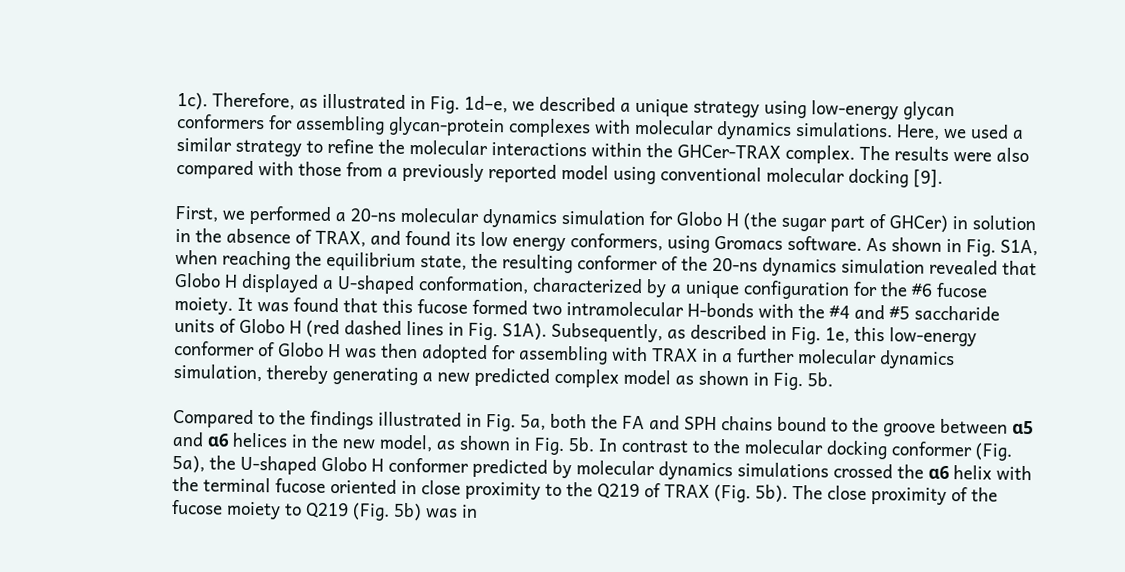1c). Therefore, as illustrated in Fig. 1d–e, we described a unique strategy using low-energy glycan conformers for assembling glycan-protein complexes with molecular dynamics simulations. Here, we used a similar strategy to refine the molecular interactions within the GHCer-TRAX complex. The results were also compared with those from a previously reported model using conventional molecular docking [9].

First, we performed a 20-ns molecular dynamics simulation for Globo H (the sugar part of GHCer) in solution in the absence of TRAX, and found its low energy conformers, using Gromacs software. As shown in Fig. S1A, when reaching the equilibrium state, the resulting conformer of the 20-ns dynamics simulation revealed that Globo H displayed a U-shaped conformation, characterized by a unique configuration for the #6 fucose moiety. It was found that this fucose formed two intramolecular H-bonds with the #4 and #5 saccharide units of Globo H (red dashed lines in Fig. S1A). Subsequently, as described in Fig. 1e, this low-energy conformer of Globo H was then adopted for assembling with TRAX in a further molecular dynamics simulation, thereby generating a new predicted complex model as shown in Fig. 5b.

Compared to the findings illustrated in Fig. 5a, both the FA and SPH chains bound to the groove between α5 and α6 helices in the new model, as shown in Fig. 5b. In contrast to the molecular docking conformer (Fig. 5a), the U-shaped Globo H conformer predicted by molecular dynamics simulations crossed the α6 helix with the terminal fucose oriented in close proximity to the Q219 of TRAX (Fig. 5b). The close proximity of the fucose moiety to Q219 (Fig. 5b) was in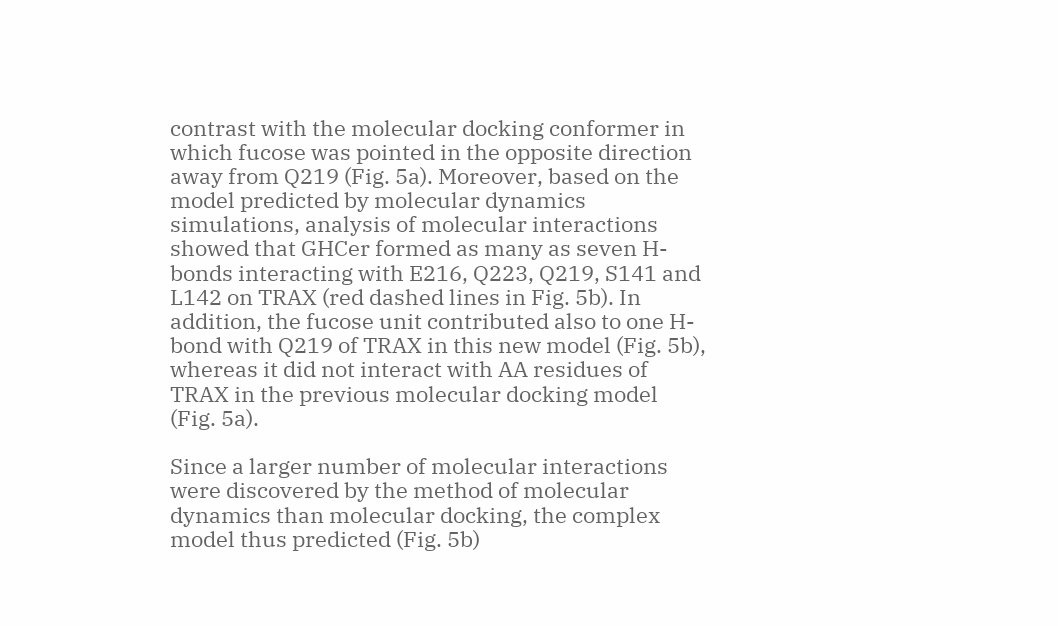contrast with the molecular docking conformer in which fucose was pointed in the opposite direction away from Q219 (Fig. 5a). Moreover, based on the model predicted by molecular dynamics simulations, analysis of molecular interactions showed that GHCer formed as many as seven H-bonds interacting with E216, Q223, Q219, S141 and L142 on TRAX (red dashed lines in Fig. 5b). In addition, the fucose unit contributed also to one H-bond with Q219 of TRAX in this new model (Fig. 5b), whereas it did not interact with AA residues of TRAX in the previous molecular docking model (Fig. 5a).

Since a larger number of molecular interactions were discovered by the method of molecular dynamics than molecular docking, the complex model thus predicted (Fig. 5b)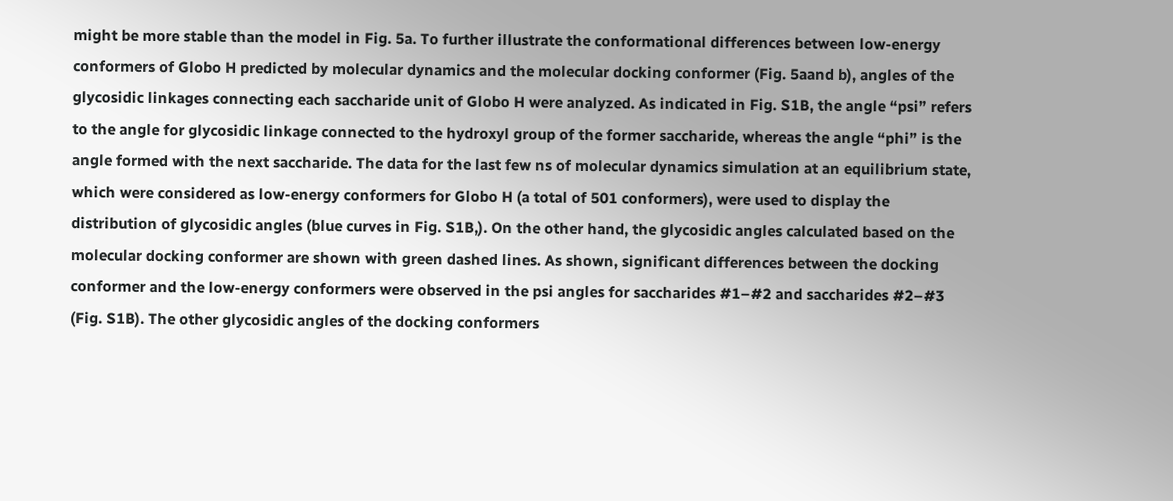might be more stable than the model in Fig. 5a. To further illustrate the conformational differences between low-energy conformers of Globo H predicted by molecular dynamics and the molecular docking conformer (Fig. 5aand b), angles of the glycosidic linkages connecting each saccharide unit of Globo H were analyzed. As indicated in Fig. S1B, the angle “psi” refers to the angle for glycosidic linkage connected to the hydroxyl group of the former saccharide, whereas the angle “phi” is the angle formed with the next saccharide. The data for the last few ns of molecular dynamics simulation at an equilibrium state, which were considered as low-energy conformers for Globo H (a total of 501 conformers), were used to display the distribution of glycosidic angles (blue curves in Fig. S1B,). On the other hand, the glycosidic angles calculated based on the molecular docking conformer are shown with green dashed lines. As shown, significant differences between the docking conformer and the low-energy conformers were observed in the psi angles for saccharides #1–#2 and saccharides #2–#3 (Fig. S1B). The other glycosidic angles of the docking conformers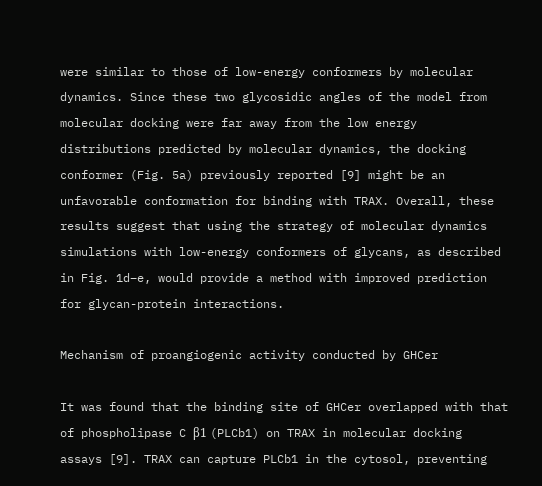were similar to those of low-energy conformers by molecular dynamics. Since these two glycosidic angles of the model from molecular docking were far away from the low energy distributions predicted by molecular dynamics, the docking conformer (Fig. 5a) previously reported [9] might be an unfavorable conformation for binding with TRAX. Overall, these results suggest that using the strategy of molecular dynamics simulations with low-energy conformers of glycans, as described in Fig. 1d–e, would provide a method with improved prediction for glycan-protein interactions.

Mechanism of proangiogenic activity conducted by GHCer

It was found that the binding site of GHCer overlapped with that of phospholipase C β1 (PLCb1) on TRAX in molecular docking assays [9]. TRAX can capture PLCb1 in the cytosol, preventing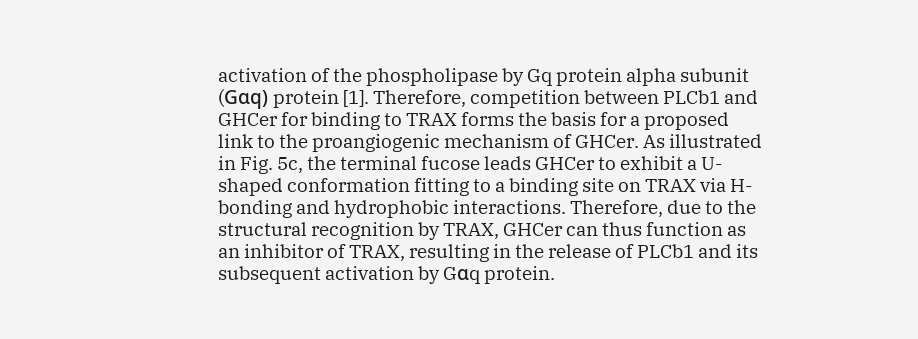activation of the phospholipase by Gq protein alpha subunit (Gαq) protein [1]. Therefore, competition between PLCb1 and GHCer for binding to TRAX forms the basis for a proposed link to the proangiogenic mechanism of GHCer. As illustrated in Fig. 5c, the terminal fucose leads GHCer to exhibit a U-shaped conformation fitting to a binding site on TRAX via H-bonding and hydrophobic interactions. Therefore, due to the structural recognition by TRAX, GHCer can thus function as an inhibitor of TRAX, resulting in the release of PLCb1 and its subsequent activation by Gαq protein.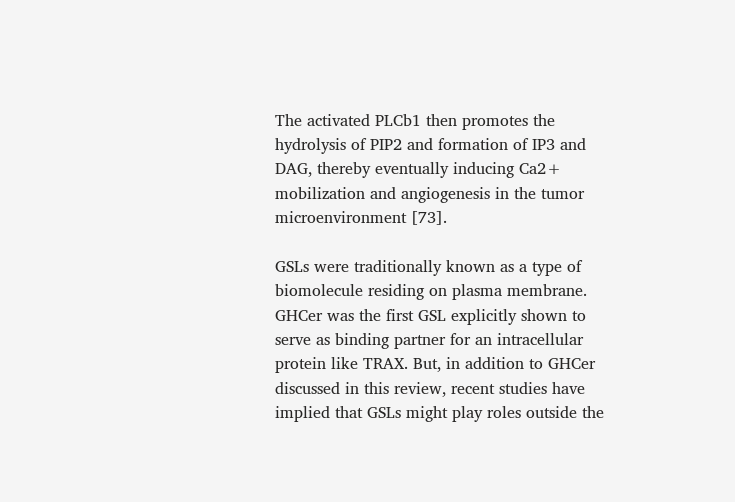The activated PLCb1 then promotes the hydrolysis of PIP2 and formation of IP3 and DAG, thereby eventually inducing Ca2+ mobilization and angiogenesis in the tumor microenvironment [73].

GSLs were traditionally known as a type of biomolecule residing on plasma membrane. GHCer was the first GSL explicitly shown to serve as binding partner for an intracellular protein like TRAX. But, in addition to GHCer discussed in this review, recent studies have implied that GSLs might play roles outside the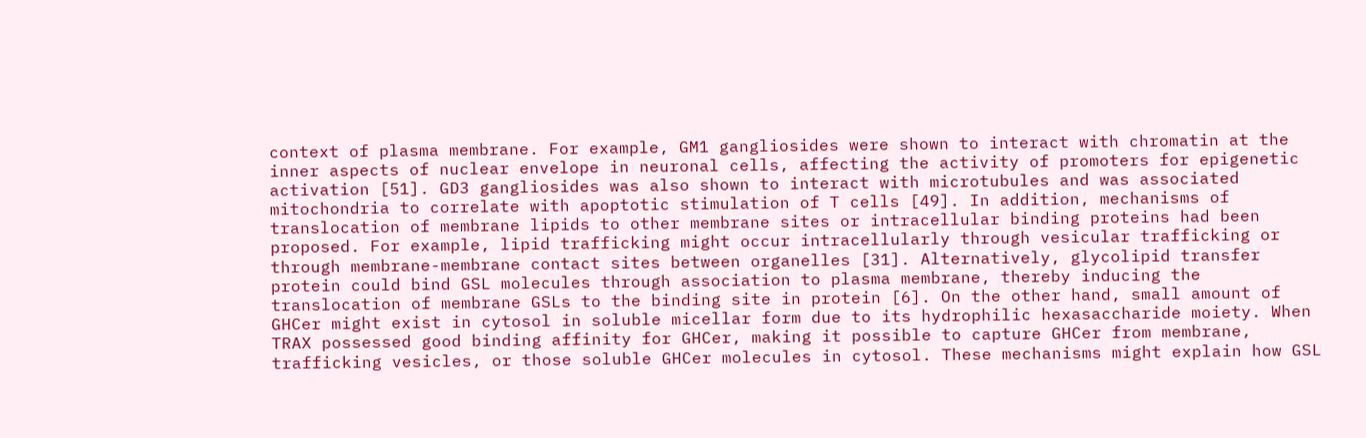context of plasma membrane. For example, GM1 gangliosides were shown to interact with chromatin at the inner aspects of nuclear envelope in neuronal cells, affecting the activity of promoters for epigenetic activation [51]. GD3 gangliosides was also shown to interact with microtubules and was associated mitochondria to correlate with apoptotic stimulation of T cells [49]. In addition, mechanisms of translocation of membrane lipids to other membrane sites or intracellular binding proteins had been proposed. For example, lipid trafficking might occur intracellularly through vesicular trafficking or through membrane-membrane contact sites between organelles [31]. Alternatively, glycolipid transfer protein could bind GSL molecules through association to plasma membrane, thereby inducing the translocation of membrane GSLs to the binding site in protein [6]. On the other hand, small amount of GHCer might exist in cytosol in soluble micellar form due to its hydrophilic hexasaccharide moiety. When TRAX possessed good binding affinity for GHCer, making it possible to capture GHCer from membrane, trafficking vesicles, or those soluble GHCer molecules in cytosol. These mechanisms might explain how GSL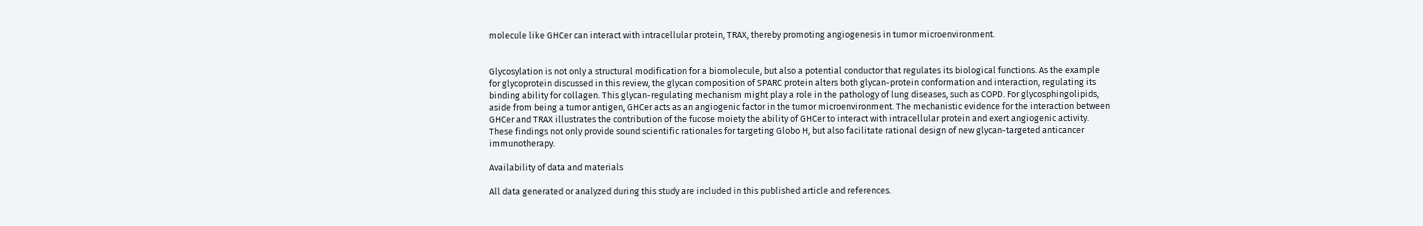molecule like GHCer can interact with intracellular protein, TRAX, thereby promoting angiogenesis in tumor microenvironment.


Glycosylation is not only a structural modification for a biomolecule, but also a potential conductor that regulates its biological functions. As the example for glycoprotein discussed in this review, the glycan composition of SPARC protein alters both glycan-protein conformation and interaction, regulating its binding ability for collagen. This glycan-regulating mechanism might play a role in the pathology of lung diseases, such as COPD. For glycosphingolipids, aside from being a tumor antigen, GHCer acts as an angiogenic factor in the tumor microenvironment. The mechanistic evidence for the interaction between GHCer and TRAX illustrates the contribution of the fucose moiety the ability of GHCer to interact with intracellular protein and exert angiogenic activity. These findings not only provide sound scientific rationales for targeting Globo H, but also facilitate rational design of new glycan-targeted anticancer immunotherapy.

Availability of data and materials

All data generated or analyzed during this study are included in this published article and references.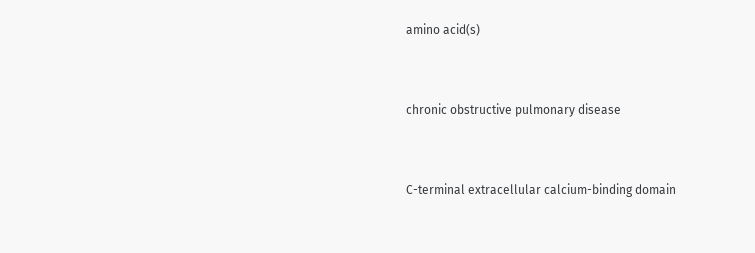amino acid(s)


chronic obstructive pulmonary disease


C-terminal extracellular calcium-binding domain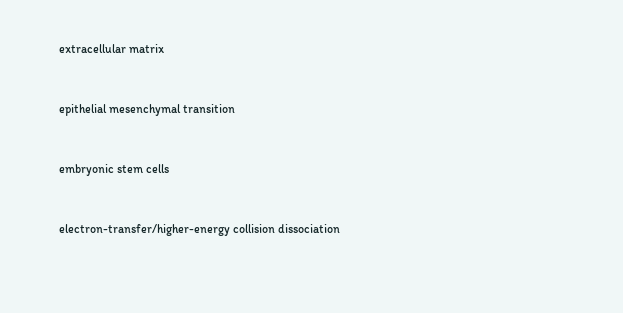extracellular matrix


epithelial mesenchymal transition


embryonic stem cells


electron-transfer/higher-energy collision dissociation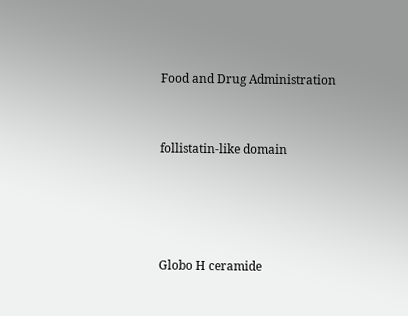Food and Drug Administration


follistatin-like domain




Globo H ceramide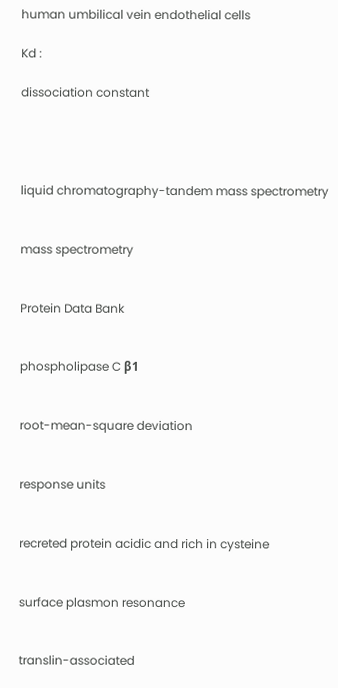human umbilical vein endothelial cells

Kd :

dissociation constant




liquid chromatography-tandem mass spectrometry


mass spectrometry


Protein Data Bank


phospholipase C β1


root-mean-square deviation


response units


recreted protein acidic and rich in cysteine


surface plasmon resonance


translin-associated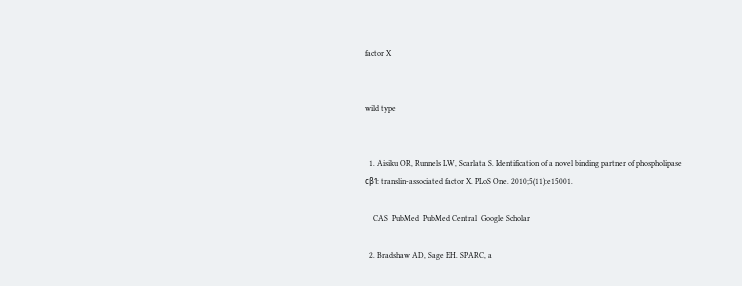factor X


wild type


  1. Aisiku OR, Runnels LW, Scarlata S. Identification of a novel binding partner of phospholipase cβ1: translin-associated factor X. PLoS One. 2010;5(11):e15001.

    CAS  PubMed  PubMed Central  Google Scholar

  2. Bradshaw AD, Sage EH. SPARC, a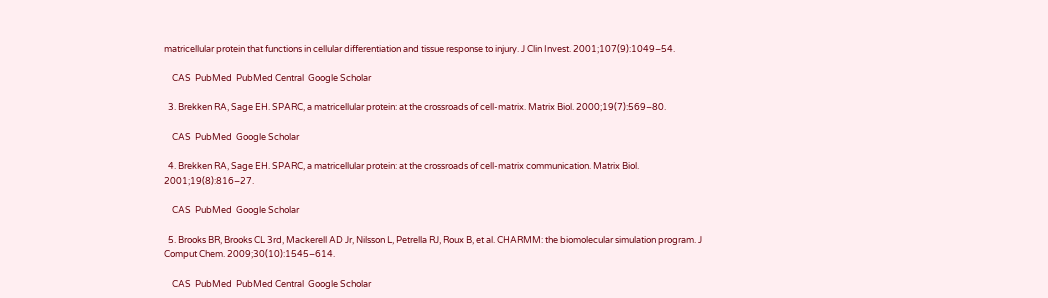matricellular protein that functions in cellular differentiation and tissue response to injury. J Clin Invest. 2001;107(9):1049–54.

    CAS  PubMed  PubMed Central  Google Scholar

  3. Brekken RA, Sage EH. SPARC, a matricellular protein: at the crossroads of cell-matrix. Matrix Biol. 2000;19(7):569–80.

    CAS  PubMed  Google Scholar

  4. Brekken RA, Sage EH. SPARC, a matricellular protein: at the crossroads of cell-matrix communication. Matrix Biol. 2001;19(8):816–27.

    CAS  PubMed  Google Scholar

  5. Brooks BR, Brooks CL 3rd, Mackerell AD Jr, Nilsson L, Petrella RJ, Roux B, et al. CHARMM: the biomolecular simulation program. J Comput Chem. 2009;30(10):1545–614.

    CAS  PubMed  PubMed Central  Google Scholar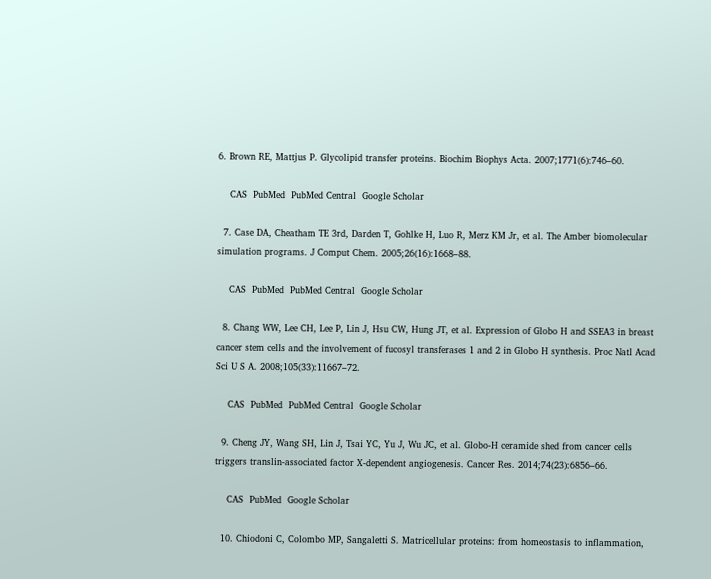6. Brown RE, Mattjus P. Glycolipid transfer proteins. Biochim Biophys Acta. 2007;1771(6):746–60.

    CAS  PubMed  PubMed Central  Google Scholar

  7. Case DA, Cheatham TE 3rd, Darden T, Gohlke H, Luo R, Merz KM Jr, et al. The Amber biomolecular simulation programs. J Comput Chem. 2005;26(16):1668–88.

    CAS  PubMed  PubMed Central  Google Scholar

  8. Chang WW, Lee CH, Lee P, Lin J, Hsu CW, Hung JT, et al. Expression of Globo H and SSEA3 in breast cancer stem cells and the involvement of fucosyl transferases 1 and 2 in Globo H synthesis. Proc Natl Acad Sci U S A. 2008;105(33):11667–72.

    CAS  PubMed  PubMed Central  Google Scholar

  9. Cheng JY, Wang SH, Lin J, Tsai YC, Yu J, Wu JC, et al. Globo-H ceramide shed from cancer cells triggers translin-associated factor X-dependent angiogenesis. Cancer Res. 2014;74(23):6856–66.

    CAS  PubMed  Google Scholar

  10. Chiodoni C, Colombo MP, Sangaletti S. Matricellular proteins: from homeostasis to inflammation,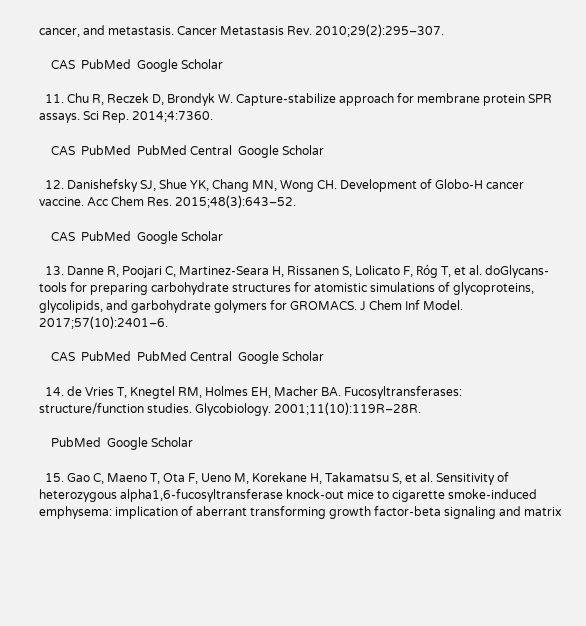cancer, and metastasis. Cancer Metastasis Rev. 2010;29(2):295–307.

    CAS  PubMed  Google Scholar

  11. Chu R, Reczek D, Brondyk W. Capture-stabilize approach for membrane protein SPR assays. Sci Rep. 2014;4:7360.

    CAS  PubMed  PubMed Central  Google Scholar

  12. Danishefsky SJ, Shue YK, Chang MN, Wong CH. Development of Globo-H cancer vaccine. Acc Chem Res. 2015;48(3):643–52.

    CAS  PubMed  Google Scholar

  13. Danne R, Poojari C, Martinez-Seara H, Rissanen S, Lolicato F, Rόg T, et al. doGlycans-tools for preparing carbohydrate structures for atomistic simulations of glycoproteins, glycolipids, and garbohydrate golymers for GROMACS. J Chem Inf Model. 2017;57(10):2401–6.

    CAS  PubMed  PubMed Central  Google Scholar

  14. de Vries T, Knegtel RM, Holmes EH, Macher BA. Fucosyltransferases: structure/function studies. Glycobiology. 2001;11(10):119R–28R.

    PubMed  Google Scholar

  15. Gao C, Maeno T, Ota F, Ueno M, Korekane H, Takamatsu S, et al. Sensitivity of heterozygous alpha1,6-fucosyltransferase knock-out mice to cigarette smoke-induced emphysema: implication of aberrant transforming growth factor-beta signaling and matrix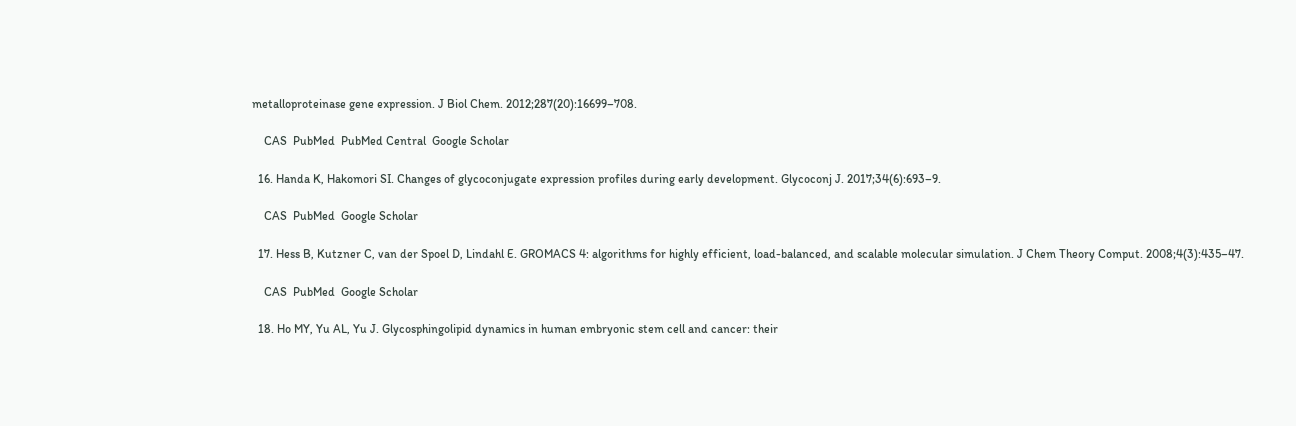metalloproteinase gene expression. J Biol Chem. 2012;287(20):16699–708.

    CAS  PubMed  PubMed Central  Google Scholar

  16. Handa K, Hakomori SI. Changes of glycoconjugate expression profiles during early development. Glycoconj J. 2017;34(6):693–9.

    CAS  PubMed  Google Scholar

  17. Hess B, Kutzner C, van der Spoel D, Lindahl E. GROMACS 4: algorithms for highly efficient, load-balanced, and scalable molecular simulation. J Chem Theory Comput. 2008;4(3):435–47.

    CAS  PubMed  Google Scholar

  18. Ho MY, Yu AL, Yu J. Glycosphingolipid dynamics in human embryonic stem cell and cancer: their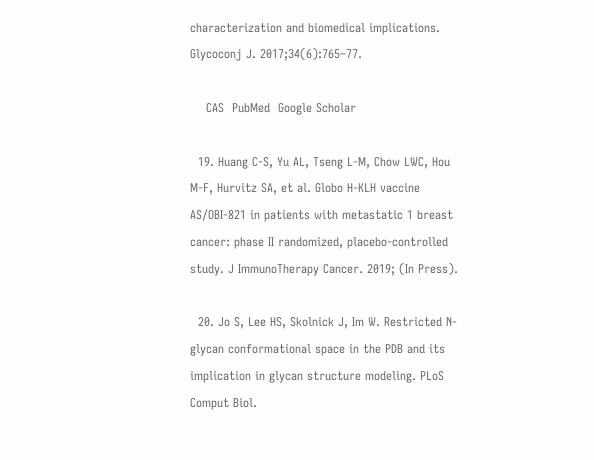characterization and biomedical implications. Glycoconj J. 2017;34(6):765–77.

    CAS  PubMed  Google Scholar

  19. Huang C-S, Yu AL, Tseng L-M, Chow LWC, Hou M-F, Hurvitz SA, et al. Globo H-KLH vaccine AS/OBI-821 in patients with metastatic 1 breast cancer: phase II randomized, placebo-controlled study. J ImmunoTherapy Cancer. 2019; (In Press).

  20. Jo S, Lee HS, Skolnick J, Im W. Restricted N-glycan conformational space in the PDB and its implication in glycan structure modeling. PLoS Comput Biol.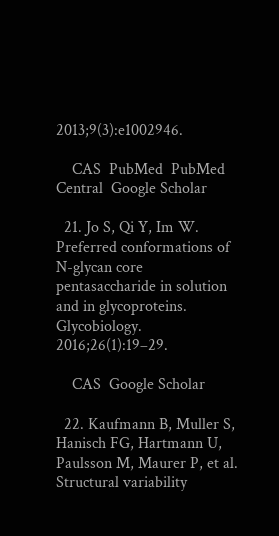2013;9(3):e1002946.

    CAS  PubMed  PubMed Central  Google Scholar

  21. Jo S, Qi Y, Im W. Preferred conformations of N-glycan core pentasaccharide in solution and in glycoproteins. Glycobiology. 2016;26(1):19–29.

    CAS  Google Scholar

  22. Kaufmann B, Muller S, Hanisch FG, Hartmann U, Paulsson M, Maurer P, et al. Structural variability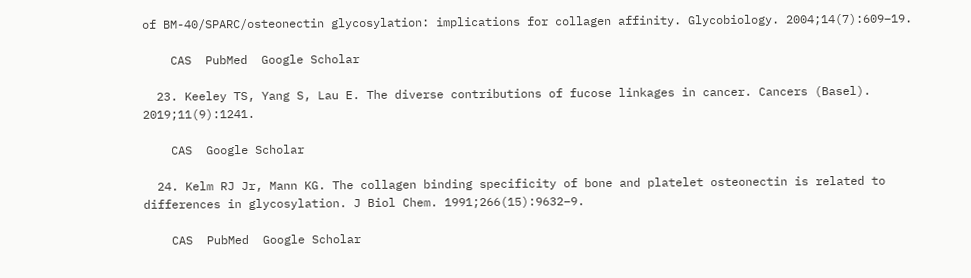of BM-40/SPARC/osteonectin glycosylation: implications for collagen affinity. Glycobiology. 2004;14(7):609–19.

    CAS  PubMed  Google Scholar

  23. Keeley TS, Yang S, Lau E. The diverse contributions of fucose linkages in cancer. Cancers (Basel). 2019;11(9):1241.

    CAS  Google Scholar

  24. Kelm RJ Jr, Mann KG. The collagen binding specificity of bone and platelet osteonectin is related to differences in glycosylation. J Biol Chem. 1991;266(15):9632–9.

    CAS  PubMed  Google Scholar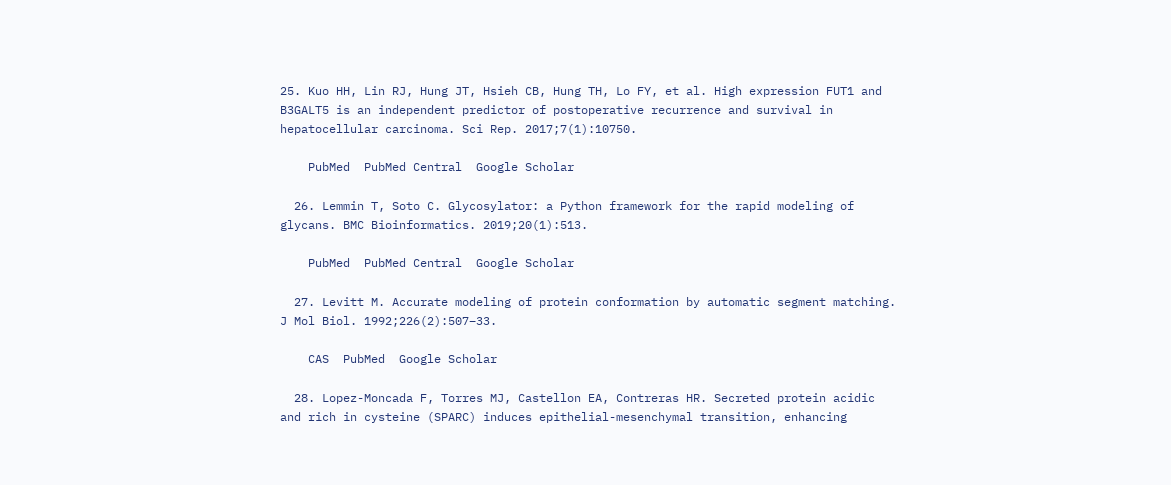25. Kuo HH, Lin RJ, Hung JT, Hsieh CB, Hung TH, Lo FY, et al. High expression FUT1 and B3GALT5 is an independent predictor of postoperative recurrence and survival in hepatocellular carcinoma. Sci Rep. 2017;7(1):10750.

    PubMed  PubMed Central  Google Scholar

  26. Lemmin T, Soto C. Glycosylator: a Python framework for the rapid modeling of glycans. BMC Bioinformatics. 2019;20(1):513.

    PubMed  PubMed Central  Google Scholar

  27. Levitt M. Accurate modeling of protein conformation by automatic segment matching. J Mol Biol. 1992;226(2):507–33.

    CAS  PubMed  Google Scholar

  28. Lopez-Moncada F, Torres MJ, Castellon EA, Contreras HR. Secreted protein acidic and rich in cysteine (SPARC) induces epithelial-mesenchymal transition, enhancing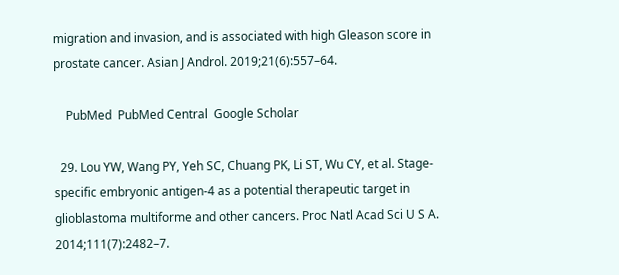migration and invasion, and is associated with high Gleason score in prostate cancer. Asian J Androl. 2019;21(6):557–64.

    PubMed  PubMed Central  Google Scholar

  29. Lou YW, Wang PY, Yeh SC, Chuang PK, Li ST, Wu CY, et al. Stage-specific embryonic antigen-4 as a potential therapeutic target in glioblastoma multiforme and other cancers. Proc Natl Acad Sci U S A. 2014;111(7):2482–7.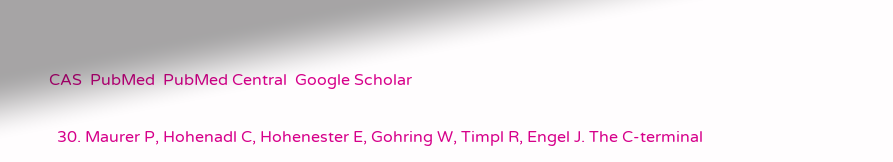CAS  PubMed  PubMed Central  Google Scholar

  30. Maurer P, Hohenadl C, Hohenester E, Gohring W, Timpl R, Engel J. The C-terminal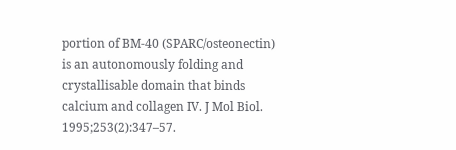portion of BM-40 (SPARC/osteonectin) is an autonomously folding and crystallisable domain that binds calcium and collagen IV. J Mol Biol. 1995;253(2):347–57.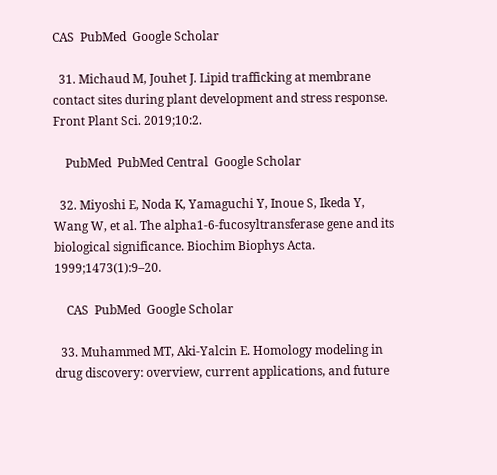CAS  PubMed  Google Scholar

  31. Michaud M, Jouhet J. Lipid trafficking at membrane contact sites during plant development and stress response. Front Plant Sci. 2019;10:2.

    PubMed  PubMed Central  Google Scholar

  32. Miyoshi E, Noda K, Yamaguchi Y, Inoue S, Ikeda Y, Wang W, et al. The alpha1-6-fucosyltransferase gene and its biological significance. Biochim Biophys Acta. 1999;1473(1):9–20.

    CAS  PubMed  Google Scholar

  33. Muhammed MT, Aki-Yalcin E. Homology modeling in drug discovery: overview, current applications, and future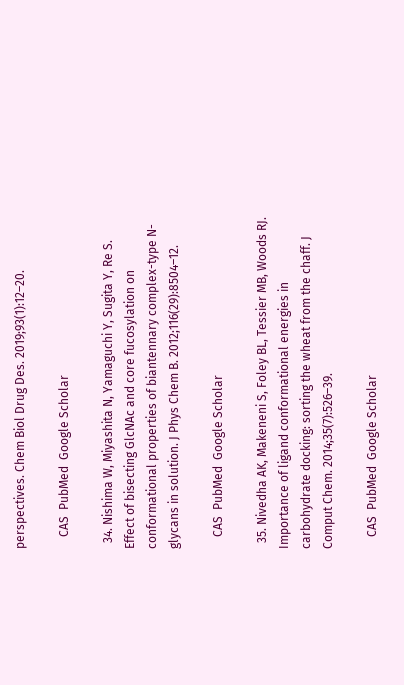perspectives. Chem Biol Drug Des. 2019;93(1):12–20.

    CAS  PubMed  Google Scholar

  34. Nishima W, Miyashita N, Yamaguchi Y, Sugita Y, Re S. Effect of bisecting GlcNAc and core fucosylation on conformational properties of biantennary complex-type N-glycans in solution. J Phys Chem B. 2012;116(29):8504–12.

    CAS  PubMed  Google Scholar

  35. Nivedha AK, Makeneni S, Foley BL, Tessier MB, Woods RJ. Importance of ligand conformational energies in carbohydrate docking: sorting the wheat from the chaff. J Comput Chem. 2014;35(7):526–39.

    CAS  PubMed  Google Scholar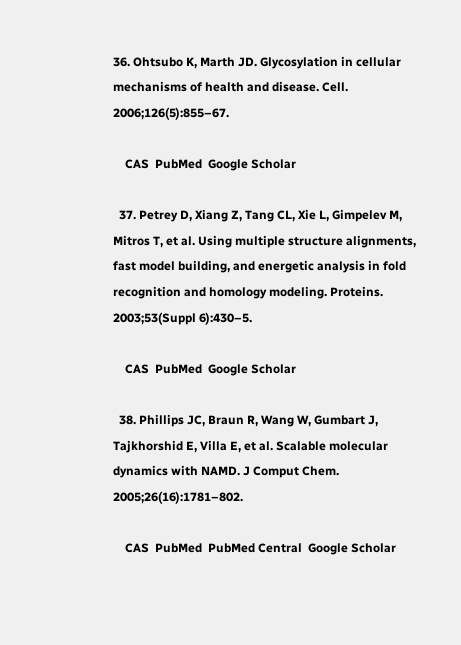36. Ohtsubo K, Marth JD. Glycosylation in cellular mechanisms of health and disease. Cell. 2006;126(5):855–67.

    CAS  PubMed  Google Scholar

  37. Petrey D, Xiang Z, Tang CL, Xie L, Gimpelev M, Mitros T, et al. Using multiple structure alignments, fast model building, and energetic analysis in fold recognition and homology modeling. Proteins. 2003;53(Suppl 6):430–5.

    CAS  PubMed  Google Scholar

  38. Phillips JC, Braun R, Wang W, Gumbart J, Tajkhorshid E, Villa E, et al. Scalable molecular dynamics with NAMD. J Comput Chem. 2005;26(16):1781–802.

    CAS  PubMed  PubMed Central  Google Scholar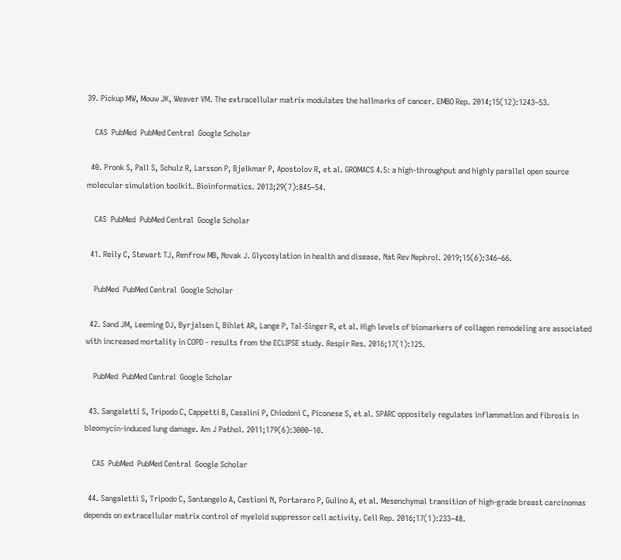39. Pickup MW, Mouw JK, Weaver VM. The extracellular matrix modulates the hallmarks of cancer. EMBO Rep. 2014;15(12):1243–53.

    CAS  PubMed  PubMed Central  Google Scholar

  40. Pronk S, Pall S, Schulz R, Larsson P, Bjelkmar P, Apostolov R, et al. GROMACS 4.5: a high-throughput and highly parallel open source molecular simulation toolkit. Bioinformatics. 2013;29(7):845–54.

    CAS  PubMed  PubMed Central  Google Scholar

  41. Reily C, Stewart TJ, Renfrow MB, Novak J. Glycosylation in health and disease. Nat Rev Nephrol. 2019;15(6):346–66.

    PubMed  PubMed Central  Google Scholar

  42. Sand JM, Leeming DJ, Byrjalsen I, Bihlet AR, Lange P, Tal-Singer R, et al. High levels of biomarkers of collagen remodeling are associated with increased mortality in COPD - results from the ECLIPSE study. Respir Res. 2016;17(1):125.

    PubMed  PubMed Central  Google Scholar

  43. Sangaletti S, Tripodo C, Cappetti B, Casalini P, Chiodoni C, Piconese S, et al. SPARC oppositely regulates inflammation and fibrosis in bleomycin-induced lung damage. Am J Pathol. 2011;179(6):3000–10.

    CAS  PubMed  PubMed Central  Google Scholar

  44. Sangaletti S, Tripodo C, Santangelo A, Castioni N, Portararo P, Gulino A, et al. Mesenchymal transition of high-grade breast carcinomas depends on extracellular matrix control of myeloid suppressor cell activity. Cell Rep. 2016;17(1):233–48.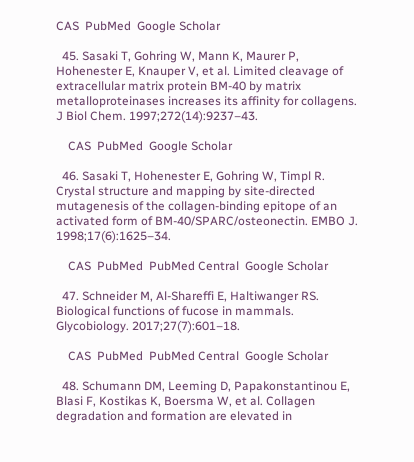CAS  PubMed  Google Scholar

  45. Sasaki T, Gohring W, Mann K, Maurer P, Hohenester E, Knauper V, et al. Limited cleavage of extracellular matrix protein BM-40 by matrix metalloproteinases increases its affinity for collagens. J Biol Chem. 1997;272(14):9237–43.

    CAS  PubMed  Google Scholar

  46. Sasaki T, Hohenester E, Gohring W, Timpl R. Crystal structure and mapping by site-directed mutagenesis of the collagen-binding epitope of an activated form of BM-40/SPARC/osteonectin. EMBO J. 1998;17(6):1625–34.

    CAS  PubMed  PubMed Central  Google Scholar

  47. Schneider M, Al-Shareffi E, Haltiwanger RS. Biological functions of fucose in mammals. Glycobiology. 2017;27(7):601–18.

    CAS  PubMed  PubMed Central  Google Scholar

  48. Schumann DM, Leeming D, Papakonstantinou E, Blasi F, Kostikas K, Boersma W, et al. Collagen degradation and formation are elevated in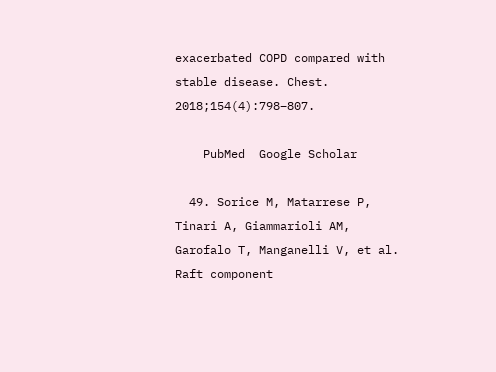exacerbated COPD compared with stable disease. Chest. 2018;154(4):798–807.

    PubMed  Google Scholar

  49. Sorice M, Matarrese P, Tinari A, Giammarioli AM, Garofalo T, Manganelli V, et al. Raft component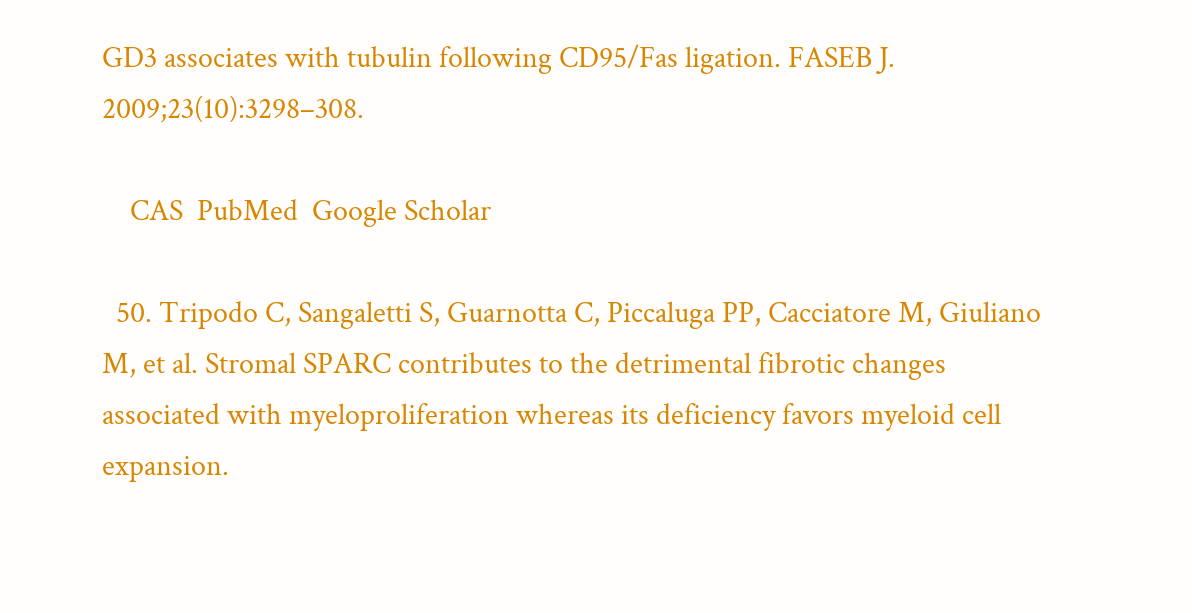GD3 associates with tubulin following CD95/Fas ligation. FASEB J. 2009;23(10):3298–308.

    CAS  PubMed  Google Scholar

  50. Tripodo C, Sangaletti S, Guarnotta C, Piccaluga PP, Cacciatore M, Giuliano M, et al. Stromal SPARC contributes to the detrimental fibrotic changes associated with myeloproliferation whereas its deficiency favors myeloid cell expansion.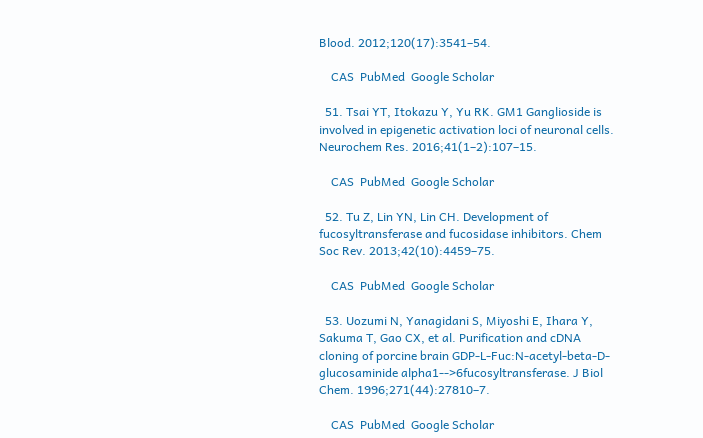Blood. 2012;120(17):3541–54.

    CAS  PubMed  Google Scholar

  51. Tsai YT, Itokazu Y, Yu RK. GM1 Ganglioside is involved in epigenetic activation loci of neuronal cells. Neurochem Res. 2016;41(1–2):107–15.

    CAS  PubMed  Google Scholar

  52. Tu Z, Lin YN, Lin CH. Development of fucosyltransferase and fucosidase inhibitors. Chem Soc Rev. 2013;42(10):4459–75.

    CAS  PubMed  Google Scholar

  53. Uozumi N, Yanagidani S, Miyoshi E, Ihara Y, Sakuma T, Gao CX, et al. Purification and cDNA cloning of porcine brain GDP-L-Fuc:N-acetyl-beta-D-glucosaminide alpha1-->6fucosyltransferase. J Biol Chem. 1996;271(44):27810–7.

    CAS  PubMed  Google Scholar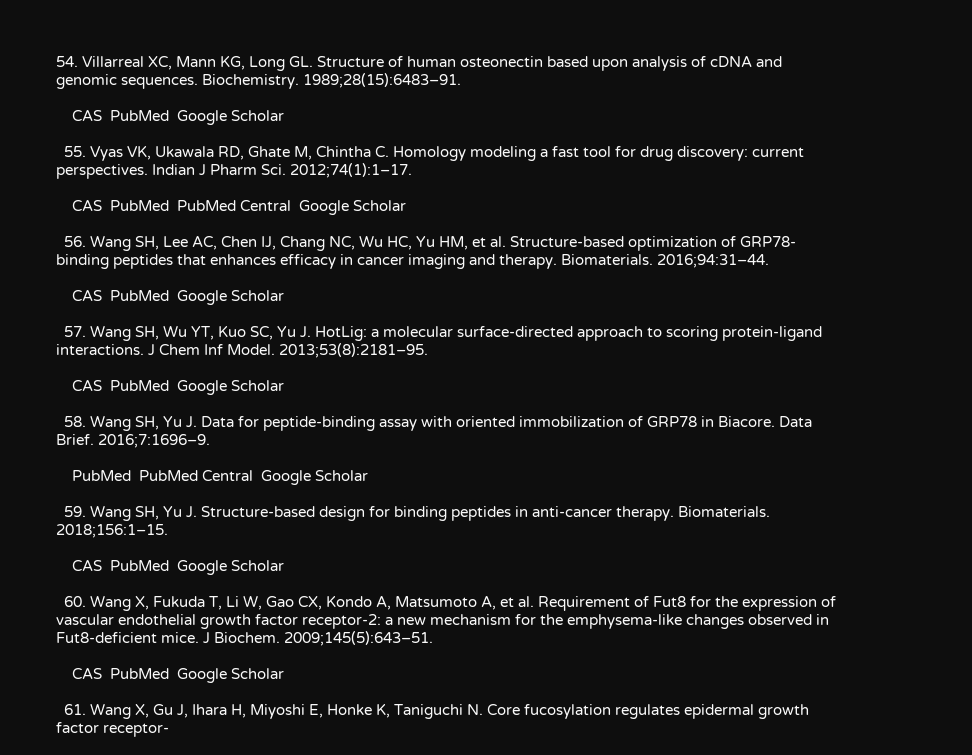54. Villarreal XC, Mann KG, Long GL. Structure of human osteonectin based upon analysis of cDNA and genomic sequences. Biochemistry. 1989;28(15):6483–91.

    CAS  PubMed  Google Scholar

  55. Vyas VK, Ukawala RD, Ghate M, Chintha C. Homology modeling a fast tool for drug discovery: current perspectives. Indian J Pharm Sci. 2012;74(1):1–17.

    CAS  PubMed  PubMed Central  Google Scholar

  56. Wang SH, Lee AC, Chen IJ, Chang NC, Wu HC, Yu HM, et al. Structure-based optimization of GRP78-binding peptides that enhances efficacy in cancer imaging and therapy. Biomaterials. 2016;94:31–44.

    CAS  PubMed  Google Scholar

  57. Wang SH, Wu YT, Kuo SC, Yu J. HotLig: a molecular surface-directed approach to scoring protein-ligand interactions. J Chem Inf Model. 2013;53(8):2181–95.

    CAS  PubMed  Google Scholar

  58. Wang SH, Yu J. Data for peptide-binding assay with oriented immobilization of GRP78 in Biacore. Data Brief. 2016;7:1696–9.

    PubMed  PubMed Central  Google Scholar

  59. Wang SH, Yu J. Structure-based design for binding peptides in anti-cancer therapy. Biomaterials. 2018;156:1–15.

    CAS  PubMed  Google Scholar

  60. Wang X, Fukuda T, Li W, Gao CX, Kondo A, Matsumoto A, et al. Requirement of Fut8 for the expression of vascular endothelial growth factor receptor-2: a new mechanism for the emphysema-like changes observed in Fut8-deficient mice. J Biochem. 2009;145(5):643–51.

    CAS  PubMed  Google Scholar

  61. Wang X, Gu J, Ihara H, Miyoshi E, Honke K, Taniguchi N. Core fucosylation regulates epidermal growth factor receptor-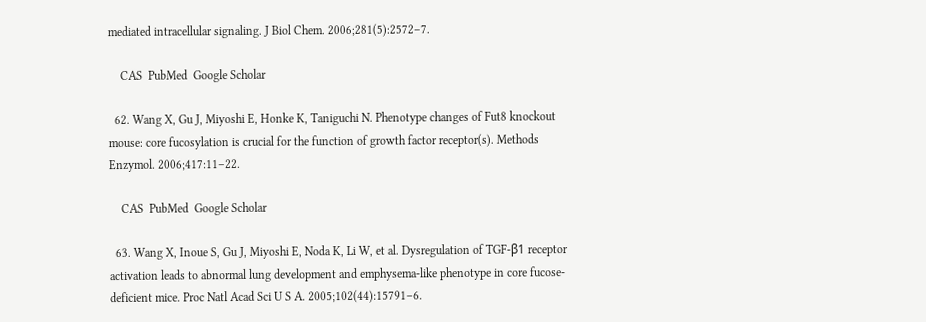mediated intracellular signaling. J Biol Chem. 2006;281(5):2572–7.

    CAS  PubMed  Google Scholar

  62. Wang X, Gu J, Miyoshi E, Honke K, Taniguchi N. Phenotype changes of Fut8 knockout mouse: core fucosylation is crucial for the function of growth factor receptor(s). Methods Enzymol. 2006;417:11–22.

    CAS  PubMed  Google Scholar

  63. Wang X, Inoue S, Gu J, Miyoshi E, Noda K, Li W, et al. Dysregulation of TGF-β1 receptor activation leads to abnormal lung development and emphysema-like phenotype in core fucose-deficient mice. Proc Natl Acad Sci U S A. 2005;102(44):15791–6.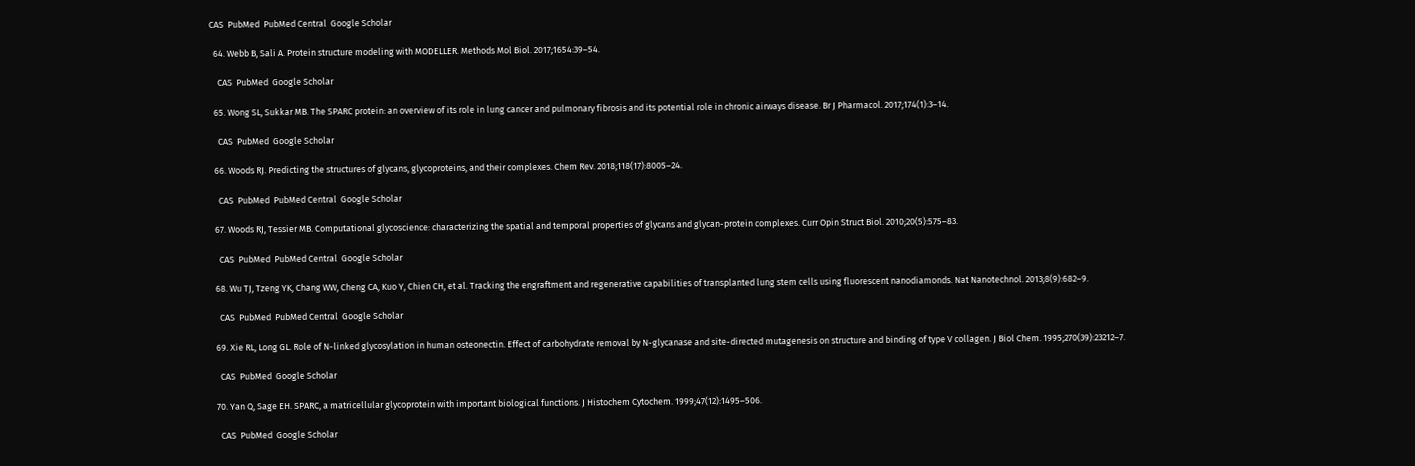CAS  PubMed  PubMed Central  Google Scholar

  64. Webb B, Sali A. Protein structure modeling with MODELLER. Methods Mol Biol. 2017;1654:39–54.

    CAS  PubMed  Google Scholar

  65. Wong SL, Sukkar MB. The SPARC protein: an overview of its role in lung cancer and pulmonary fibrosis and its potential role in chronic airways disease. Br J Pharmacol. 2017;174(1):3–14.

    CAS  PubMed  Google Scholar

  66. Woods RJ. Predicting the structures of glycans, glycoproteins, and their complexes. Chem Rev. 2018;118(17):8005–24.

    CAS  PubMed  PubMed Central  Google Scholar

  67. Woods RJ, Tessier MB. Computational glycoscience: characterizing the spatial and temporal properties of glycans and glycan-protein complexes. Curr Opin Struct Biol. 2010;20(5):575–83.

    CAS  PubMed  PubMed Central  Google Scholar

  68. Wu TJ, Tzeng YK, Chang WW, Cheng CA, Kuo Y, Chien CH, et al. Tracking the engraftment and regenerative capabilities of transplanted lung stem cells using fluorescent nanodiamonds. Nat Nanotechnol. 2013;8(9):682–9.

    CAS  PubMed  PubMed Central  Google Scholar

  69. Xie RL, Long GL. Role of N-linked glycosylation in human osteonectin. Effect of carbohydrate removal by N-glycanase and site-directed mutagenesis on structure and binding of type V collagen. J Biol Chem. 1995;270(39):23212–7.

    CAS  PubMed  Google Scholar

  70. Yan Q, Sage EH. SPARC, a matricellular glycoprotein with important biological functions. J Histochem Cytochem. 1999;47(12):1495–506.

    CAS  PubMed  Google Scholar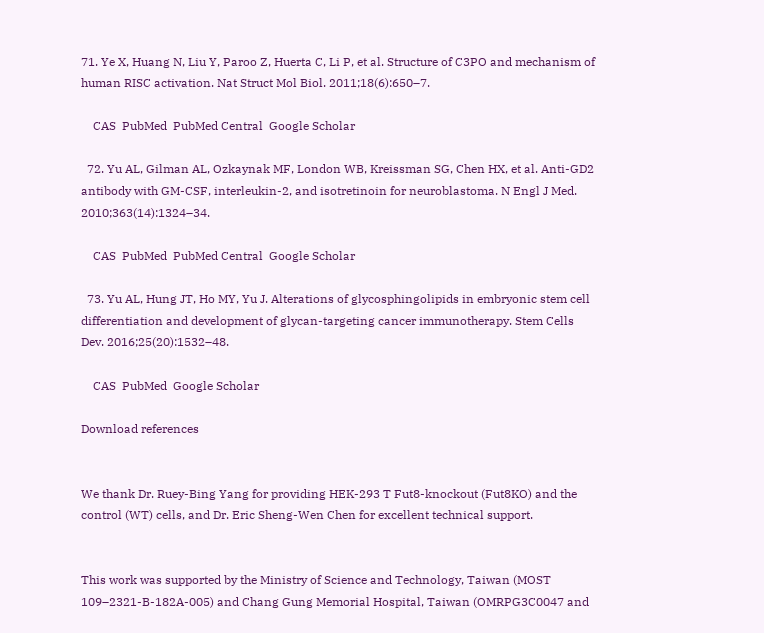71. Ye X, Huang N, Liu Y, Paroo Z, Huerta C, Li P, et al. Structure of C3PO and mechanism of human RISC activation. Nat Struct Mol Biol. 2011;18(6):650–7.

    CAS  PubMed  PubMed Central  Google Scholar

  72. Yu AL, Gilman AL, Ozkaynak MF, London WB, Kreissman SG, Chen HX, et al. Anti-GD2 antibody with GM-CSF, interleukin-2, and isotretinoin for neuroblastoma. N Engl J Med. 2010;363(14):1324–34.

    CAS  PubMed  PubMed Central  Google Scholar

  73. Yu AL, Hung JT, Ho MY, Yu J. Alterations of glycosphingolipids in embryonic stem cell differentiation and development of glycan-targeting cancer immunotherapy. Stem Cells Dev. 2016;25(20):1532–48.

    CAS  PubMed  Google Scholar

Download references


We thank Dr. Ruey-Bing Yang for providing HEK-293 T Fut8-knockout (Fut8KO) and the control (WT) cells, and Dr. Eric Sheng-Wen Chen for excellent technical support.


This work was supported by the Ministry of Science and Technology, Taiwan (MOST 109–2321-B-182A-005) and Chang Gung Memorial Hospital, Taiwan (OMRPG3C0047 and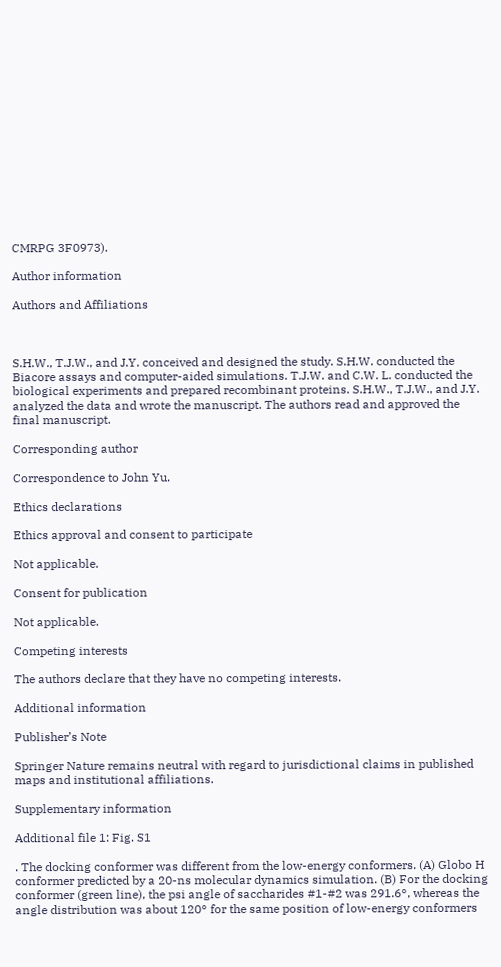CMRPG 3F0973).

Author information

Authors and Affiliations



S.H.W., T.J.W., and J.Y. conceived and designed the study. S.H.W. conducted the Biacore assays and computer-aided simulations. T.J.W. and C.W. L. conducted the biological experiments and prepared recombinant proteins. S.H.W., T.J.W., and J.Y. analyzed the data and wrote the manuscript. The authors read and approved the final manuscript.

Corresponding author

Correspondence to John Yu.

Ethics declarations

Ethics approval and consent to participate

Not applicable.

Consent for publication

Not applicable.

Competing interests

The authors declare that they have no competing interests.

Additional information

Publisher’s Note

Springer Nature remains neutral with regard to jurisdictional claims in published maps and institutional affiliations.

Supplementary information

Additional file 1: Fig. S1

. The docking conformer was different from the low-energy conformers. (A) Globo H conformer predicted by a 20-ns molecular dynamics simulation. (B) For the docking conformer (green line), the psi angle of saccharides #1-#2 was 291.6°, whereas the angle distribution was about 120° for the same position of low-energy conformers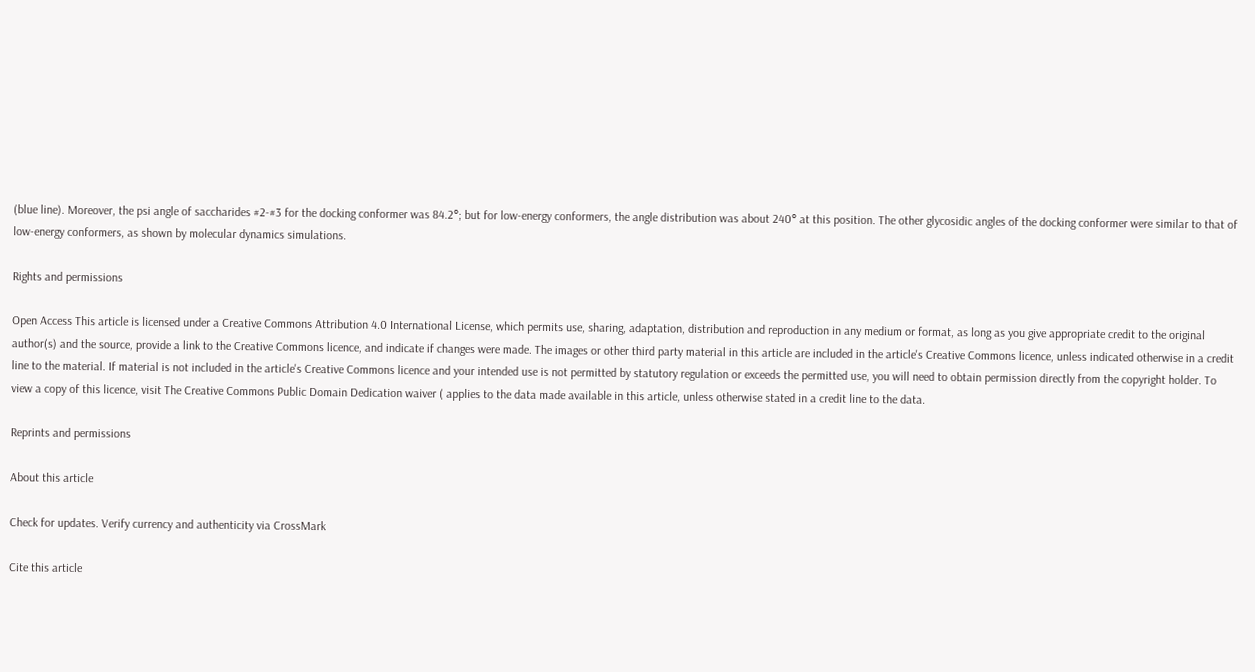(blue line). Moreover, the psi angle of saccharides #2-#3 for the docking conformer was 84.2°; but for low-energy conformers, the angle distribution was about 240° at this position. The other glycosidic angles of the docking conformer were similar to that of low-energy conformers, as shown by molecular dynamics simulations.

Rights and permissions

Open Access This article is licensed under a Creative Commons Attribution 4.0 International License, which permits use, sharing, adaptation, distribution and reproduction in any medium or format, as long as you give appropriate credit to the original author(s) and the source, provide a link to the Creative Commons licence, and indicate if changes were made. The images or other third party material in this article are included in the article's Creative Commons licence, unless indicated otherwise in a credit line to the material. If material is not included in the article's Creative Commons licence and your intended use is not permitted by statutory regulation or exceeds the permitted use, you will need to obtain permission directly from the copyright holder. To view a copy of this licence, visit The Creative Commons Public Domain Dedication waiver ( applies to the data made available in this article, unless otherwise stated in a credit line to the data.

Reprints and permissions

About this article

Check for updates. Verify currency and authenticity via CrossMark

Cite this article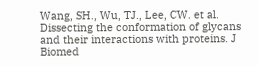Wang, SH., Wu, TJ., Lee, CW. et al. Dissecting the conformation of glycans and their interactions with proteins. J Biomed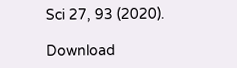Sci 27, 93 (2020).

Download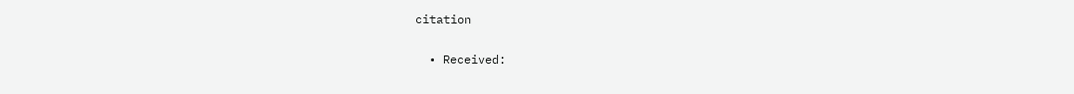citation

  • Received: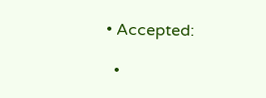• Accepted:

  •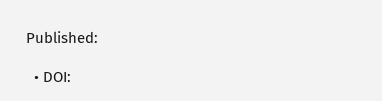Published:

  • DOI: